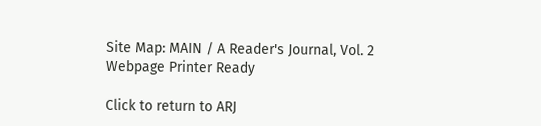Site Map: MAIN / A Reader's Journal, Vol. 2 Webpage Printer Ready

Click to return to ARJ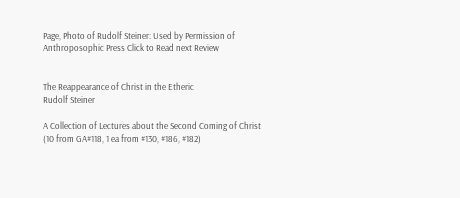Page, Photo of Rudolf Steiner: Used by Permission of Anthroposophic Press Click to Read next Review


The Reappearance of Christ in the Etheric
Rudolf Steiner

A Collection of Lectures about the Second Coming of Christ
(10 from GA#118, 1 ea from #130, #186, #182)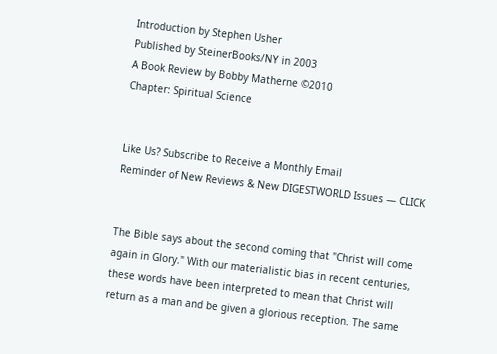Introduction by Stephen Usher
Published by SteinerBooks/NY in 2003
A Book Review by Bobby Matherne ©2010
Chapter: Spiritual Science


Like Us? Subscribe to Receive a Monthly Email
Reminder of New Reviews & New DIGESTWORLD Issues — CLICK


The Bible says about the second coming that "Christ will come again in Glory." With our materialistic bias in recent centuries, these words have been interpreted to mean that Christ will return as a man and be given a glorious reception. The same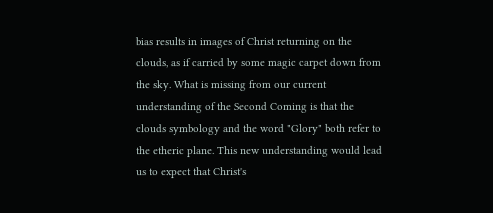bias results in images of Christ returning on the clouds, as if carried by some magic carpet down from the sky. What is missing from our current understanding of the Second Coming is that the clouds symbology and the word "Glory" both refer to the etheric plane. This new understanding would lead us to expect that Christ's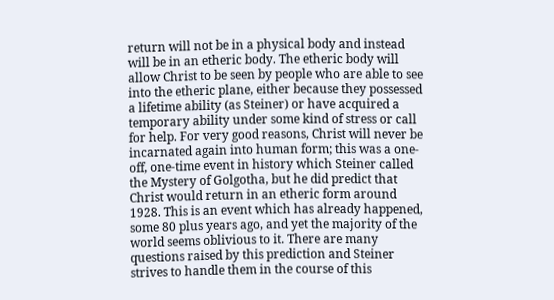return will not be in a physical body and instead will be in an etheric body. The etheric body will allow Christ to be seen by people who are able to see into the etheric plane, either because they possessed a lifetime ability (as Steiner) or have acquired a temporary ability under some kind of stress or call for help. For very good reasons, Christ will never be incarnated again into human form; this was a one-off, one-time event in history which Steiner called the Mystery of Golgotha, but he did predict that Christ would return in an etheric form around 1928. This is an event which has already happened, some 80 plus years ago, and yet the majority of the world seems oblivious to it. There are many questions raised by this prediction and Steiner strives to handle them in the course of this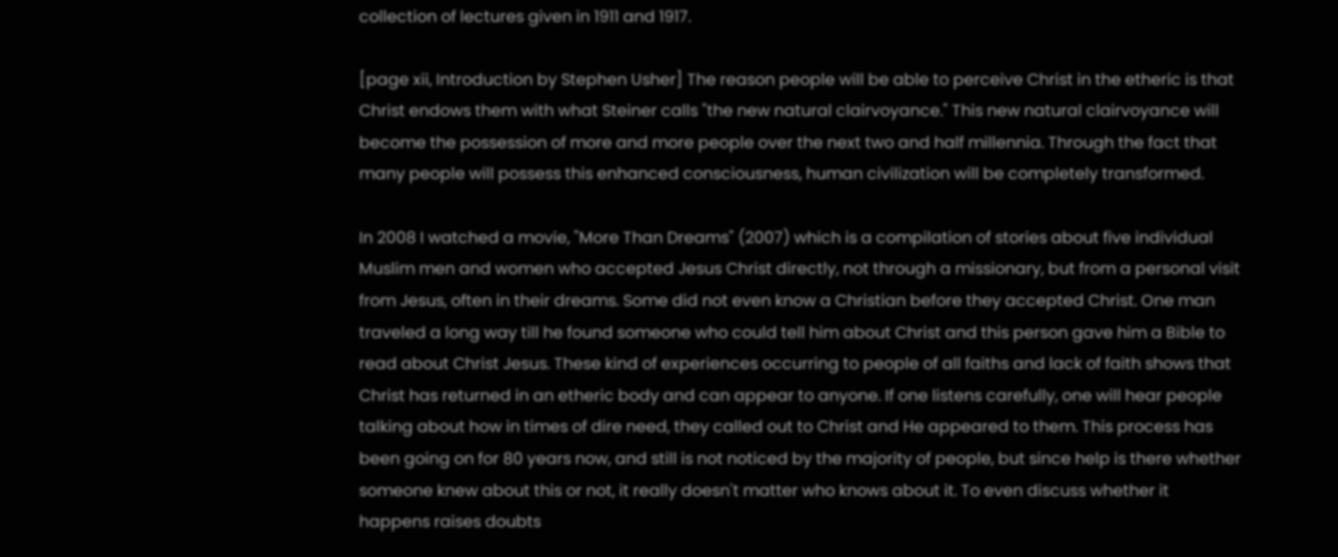collection of lectures given in 1911 and 1917.

[page xii, Introduction by Stephen Usher] The reason people will be able to perceive Christ in the etheric is that Christ endows them with what Steiner calls "the new natural clairvoyance." This new natural clairvoyance will become the possession of more and more people over the next two and half millennia. Through the fact that many people will possess this enhanced consciousness, human civilization will be completely transformed.

In 2008 I watched a movie, "More Than Dreams" (2007) which is a compilation of stories about five individual Muslim men and women who accepted Jesus Christ directly, not through a missionary, but from a personal visit from Jesus, often in their dreams. Some did not even know a Christian before they accepted Christ. One man traveled a long way till he found someone who could tell him about Christ and this person gave him a Bible to read about Christ Jesus. These kind of experiences occurring to people of all faiths and lack of faith shows that Christ has returned in an etheric body and can appear to anyone. If one listens carefully, one will hear people talking about how in times of dire need, they called out to Christ and He appeared to them. This process has been going on for 80 years now, and still is not noticed by the majority of people, but since help is there whether someone knew about this or not, it really doesn't matter who knows about it. To even discuss whether it happens raises doubts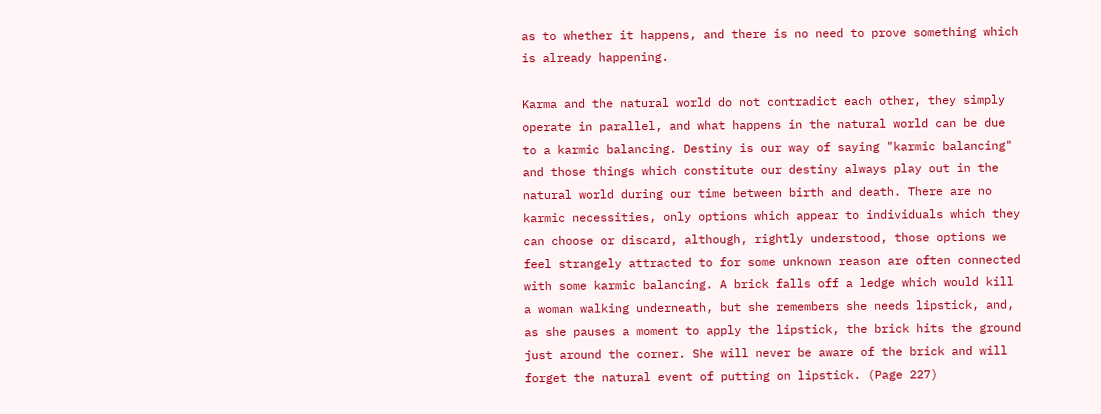as to whether it happens, and there is no need to prove something which is already happening.

Karma and the natural world do not contradict each other, they simply operate in parallel, and what happens in the natural world can be due to a karmic balancing. Destiny is our way of saying "karmic balancing" and those things which constitute our destiny always play out in the natural world during our time between birth and death. There are no karmic necessities, only options which appear to individuals which they can choose or discard, although, rightly understood, those options we feel strangely attracted to for some unknown reason are often connected with some karmic balancing. A brick falls off a ledge which would kill a woman walking underneath, but she remembers she needs lipstick, and, as she pauses a moment to apply the lipstick, the brick hits the ground just around the corner. She will never be aware of the brick and will forget the natural event of putting on lipstick. (Page 227)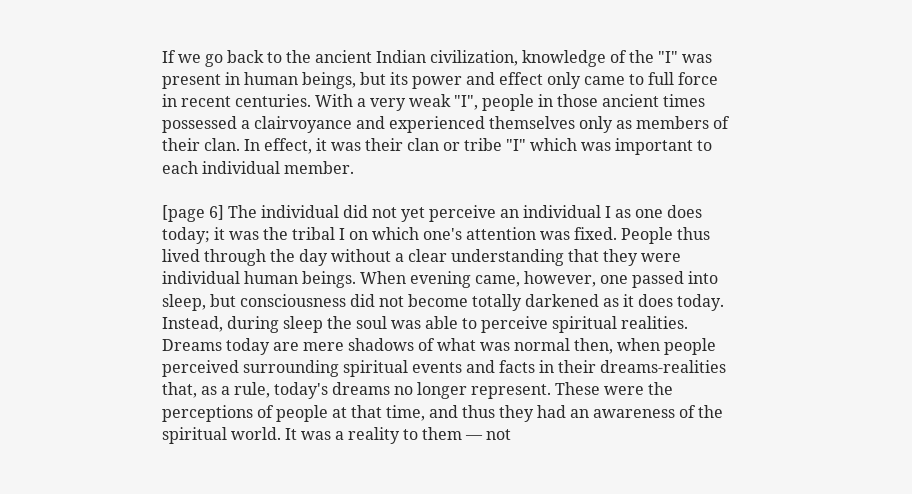If we go back to the ancient Indian civilization, knowledge of the "I" was present in human beings, but its power and effect only came to full force in recent centuries. With a very weak "I", people in those ancient times possessed a clairvoyance and experienced themselves only as members of their clan. In effect, it was their clan or tribe "I" which was important to each individual member.

[page 6] The individual did not yet perceive an individual I as one does today; it was the tribal I on which one's attention was fixed. People thus lived through the day without a clear understanding that they were individual human beings. When evening came, however, one passed into sleep, but consciousness did not become totally darkened as it does today. Instead, during sleep the soul was able to perceive spiritual realities. Dreams today are mere shadows of what was normal then, when people perceived surrounding spiritual events and facts in their dreams-realities that, as a rule, today's dreams no longer represent. These were the perceptions of people at that time, and thus they had an awareness of the spiritual world. It was a reality to them — not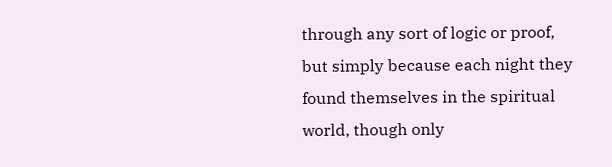through any sort of logic or proof, but simply because each night they found themselves in the spiritual world, though only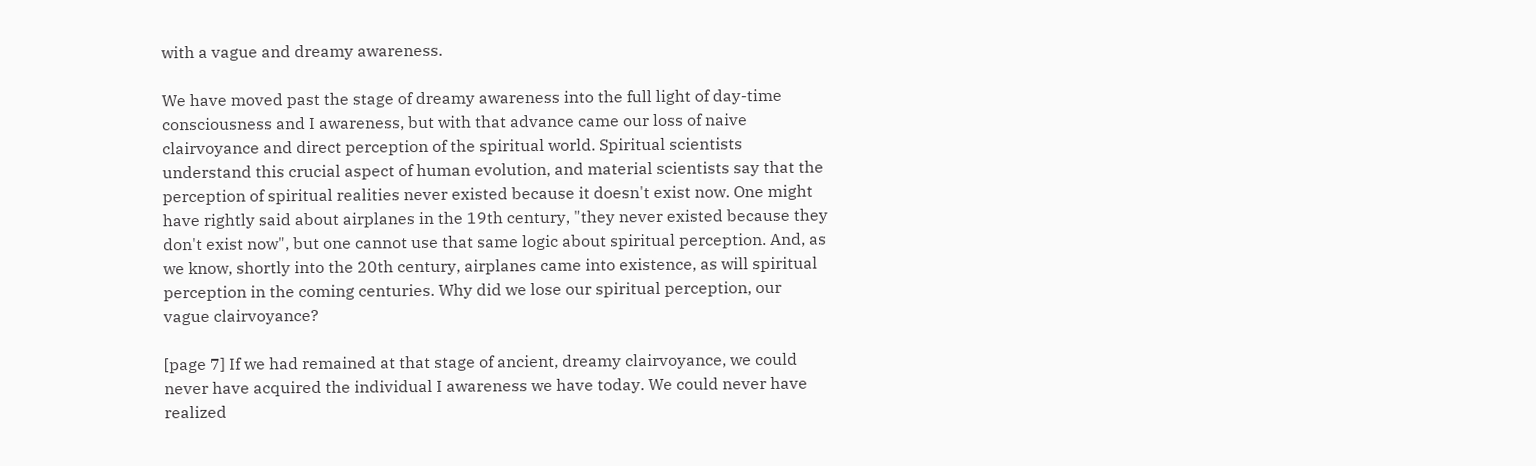with a vague and dreamy awareness.

We have moved past the stage of dreamy awareness into the full light of day-time consciousness and I awareness, but with that advance came our loss of naive clairvoyance and direct perception of the spiritual world. Spiritual scientists understand this crucial aspect of human evolution, and material scientists say that the perception of spiritual realities never existed because it doesn't exist now. One might have rightly said about airplanes in the 19th century, "they never existed because they don't exist now", but one cannot use that same logic about spiritual perception. And, as we know, shortly into the 20th century, airplanes came into existence, as will spiritual perception in the coming centuries. Why did we lose our spiritual perception, our vague clairvoyance?

[page 7] If we had remained at that stage of ancient, dreamy clairvoyance, we could never have acquired the individual I awareness we have today. We could never have realized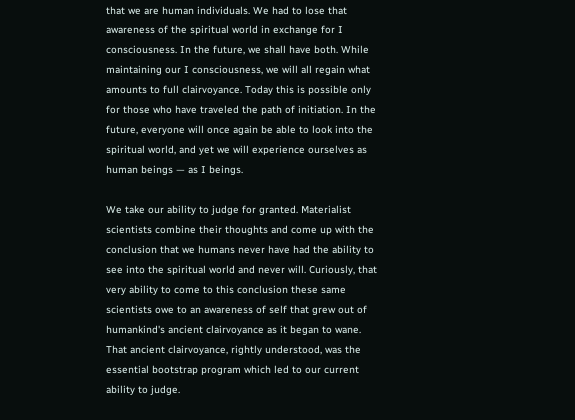that we are human individuals. We had to lose that awareness of the spiritual world in exchange for I consciousness. In the future, we shall have both. While maintaining our I consciousness, we will all regain what amounts to full clairvoyance. Today this is possible only for those who have traveled the path of initiation. In the future, everyone will once again be able to look into the spiritual world, and yet we will experience ourselves as human beings — as I beings.

We take our ability to judge for granted. Materialist scientists combine their thoughts and come up with the conclusion that we humans never have had the ability to see into the spiritual world and never will. Curiously, that very ability to come to this conclusion these same scientists owe to an awareness of self that grew out of humankind's ancient clairvoyance as it began to wane. That ancient clairvoyance, rightly understood, was the essential bootstrap program which led to our current ability to judge.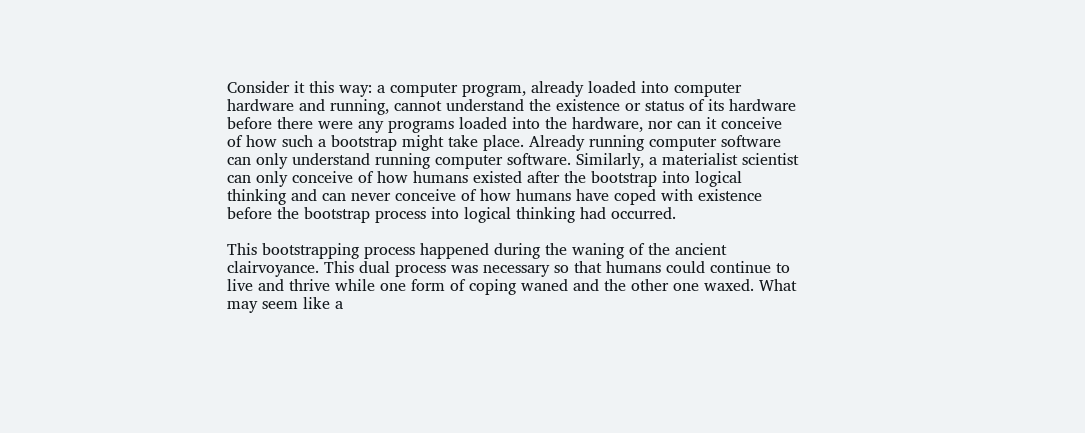Consider it this way: a computer program, already loaded into computer hardware and running, cannot understand the existence or status of its hardware before there were any programs loaded into the hardware, nor can it conceive of how such a bootstrap might take place. Already running computer software can only understand running computer software. Similarly, a materialist scientist can only conceive of how humans existed after the bootstrap into logical thinking and can never conceive of how humans have coped with existence before the bootstrap process into logical thinking had occurred.

This bootstrapping process happened during the waning of the ancient clairvoyance. This dual process was necessary so that humans could continue to live and thrive while one form of coping waned and the other one waxed. What may seem like a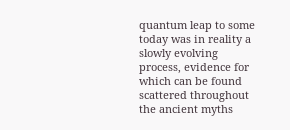quantum leap to some today was in reality a slowly evolving process, evidence for which can be found scattered throughout the ancient myths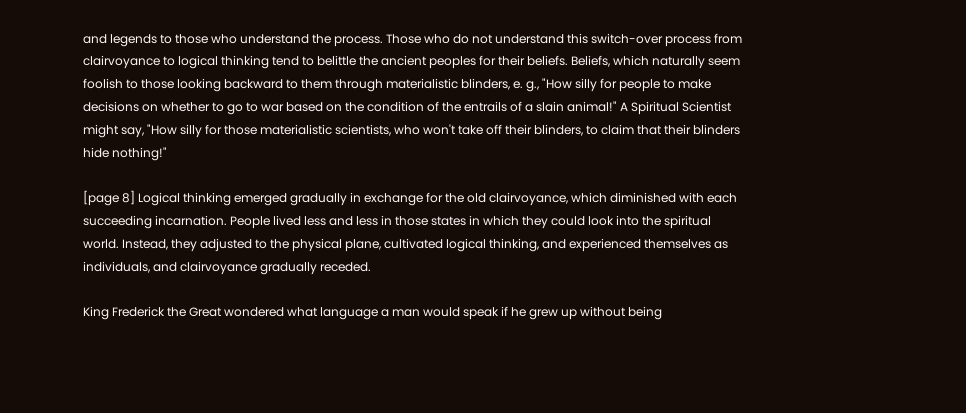and legends to those who understand the process. Those who do not understand this switch-over process from clairvoyance to logical thinking tend to belittle the ancient peoples for their beliefs. Beliefs, which naturally seem foolish to those looking backward to them through materialistic blinders, e. g., "How silly for people to make decisions on whether to go to war based on the condition of the entrails of a slain animal!" A Spiritual Scientist might say, "How silly for those materialistic scientists, who won't take off their blinders, to claim that their blinders hide nothing!"

[page 8] Logical thinking emerged gradually in exchange for the old clairvoyance, which diminished with each succeeding incarnation. People lived less and less in those states in which they could look into the spiritual world. Instead, they adjusted to the physical plane, cultivated logical thinking, and experienced themselves as individuals, and clairvoyance gradually receded.

King Frederick the Great wondered what language a man would speak if he grew up without being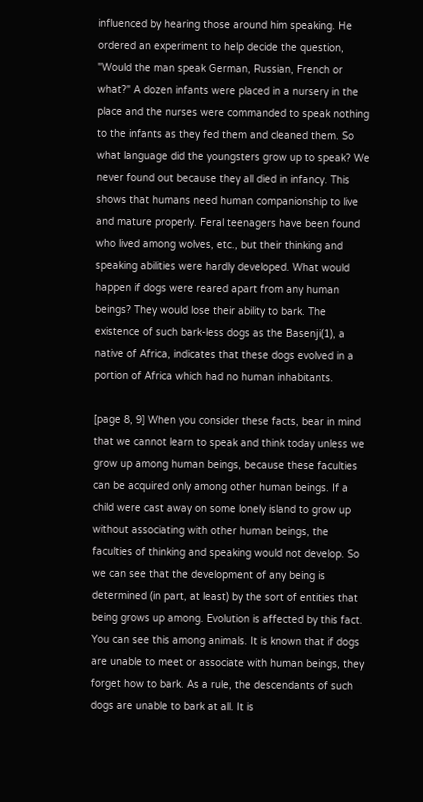influenced by hearing those around him speaking. He ordered an experiment to help decide the question, "Would the man speak German, Russian, French or what?" A dozen infants were placed in a nursery in the place and the nurses were commanded to speak nothing to the infants as they fed them and cleaned them. So what language did the youngsters grow up to speak? We never found out because they all died in infancy. This shows that humans need human companionship to live and mature properly. Feral teenagers have been found who lived among wolves, etc., but their thinking and speaking abilities were hardly developed. What would happen if dogs were reared apart from any human beings? They would lose their ability to bark. The existence of such bark-less dogs as the Basenji(1), a native of Africa, indicates that these dogs evolved in a portion of Africa which had no human inhabitants.

[page 8, 9] When you consider these facts, bear in mind that we cannot learn to speak and think today unless we grow up among human beings, because these faculties can be acquired only among other human beings. If a child were cast away on some lonely island to grow up without associating with other human beings, the faculties of thinking and speaking would not develop. So we can see that the development of any being is determined (in part, at least) by the sort of entities that being grows up among. Evolution is affected by this fact. You can see this among animals. It is known that if dogs are unable to meet or associate with human beings, they forget how to bark. As a rule, the descendants of such dogs are unable to bark at all. It is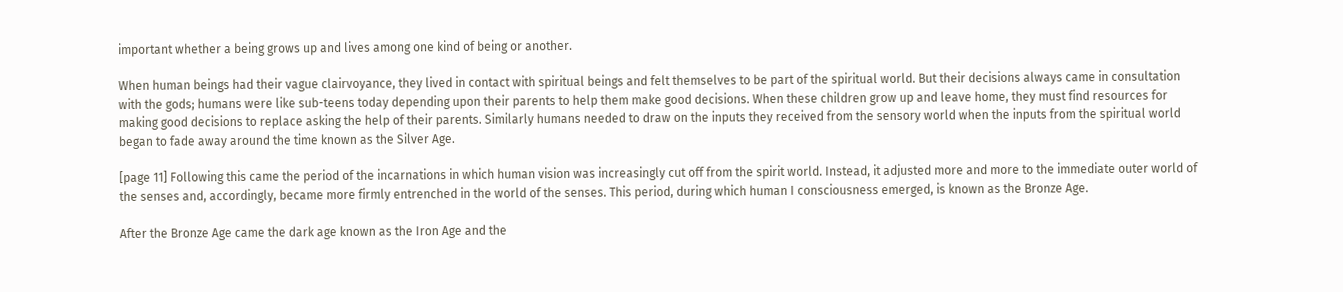important whether a being grows up and lives among one kind of being or another.

When human beings had their vague clairvoyance, they lived in contact with spiritual beings and felt themselves to be part of the spiritual world. But their decisions always came in consultation with the gods; humans were like sub-teens today depending upon their parents to help them make good decisions. When these children grow up and leave home, they must find resources for making good decisions to replace asking the help of their parents. Similarly humans needed to draw on the inputs they received from the sensory world when the inputs from the spiritual world began to fade away around the time known as the Silver Age.

[page 11] Following this came the period of the incarnations in which human vision was increasingly cut off from the spirit world. Instead, it adjusted more and more to the immediate outer world of the senses and, accordingly, became more firmly entrenched in the world of the senses. This period, during which human I consciousness emerged, is known as the Bronze Age.

After the Bronze Age came the dark age known as the Iron Age and the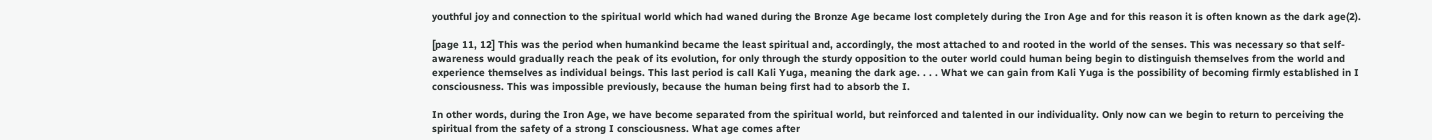youthful joy and connection to the spiritual world which had waned during the Bronze Age became lost completely during the Iron Age and for this reason it is often known as the dark age(2).

[page 11, 12] This was the period when humankind became the least spiritual and, accordingly, the most attached to and rooted in the world of the senses. This was necessary so that self-awareness would gradually reach the peak of its evolution, for only through the sturdy opposition to the outer world could human being begin to distinguish themselves from the world and experience themselves as individual beings. This last period is call Kali Yuga, meaning the dark age. . . . What we can gain from Kali Yuga is the possibility of becoming firmly established in I consciousness. This was impossible previously, because the human being first had to absorb the I.

In other words, during the Iron Age, we have become separated from the spiritual world, but reinforced and talented in our individuality. Only now can we begin to return to perceiving the spiritual from the safety of a strong I consciousness. What age comes after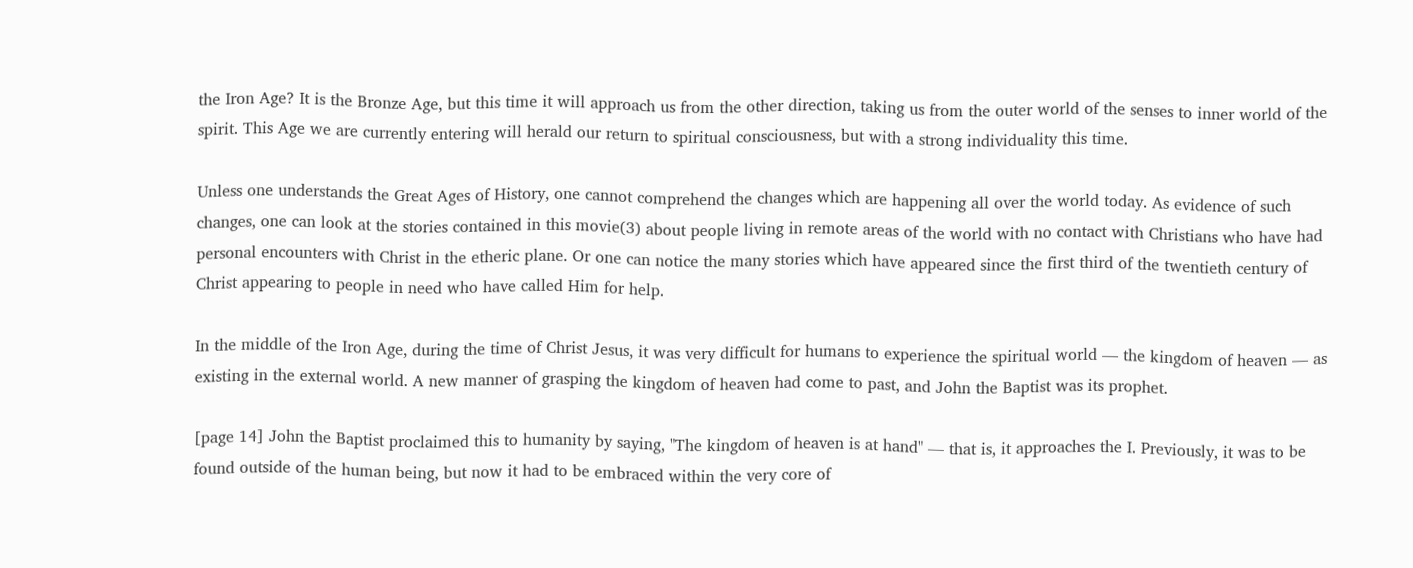the Iron Age? It is the Bronze Age, but this time it will approach us from the other direction, taking us from the outer world of the senses to inner world of the spirit. This Age we are currently entering will herald our return to spiritual consciousness, but with a strong individuality this time.

Unless one understands the Great Ages of History, one cannot comprehend the changes which are happening all over the world today. As evidence of such changes, one can look at the stories contained in this movie(3) about people living in remote areas of the world with no contact with Christians who have had personal encounters with Christ in the etheric plane. Or one can notice the many stories which have appeared since the first third of the twentieth century of Christ appearing to people in need who have called Him for help.

In the middle of the Iron Age, during the time of Christ Jesus, it was very difficult for humans to experience the spiritual world — the kingdom of heaven — as existing in the external world. A new manner of grasping the kingdom of heaven had come to past, and John the Baptist was its prophet.

[page 14] John the Baptist proclaimed this to humanity by saying, "The kingdom of heaven is at hand" — that is, it approaches the I. Previously, it was to be found outside of the human being, but now it had to be embraced within the very core of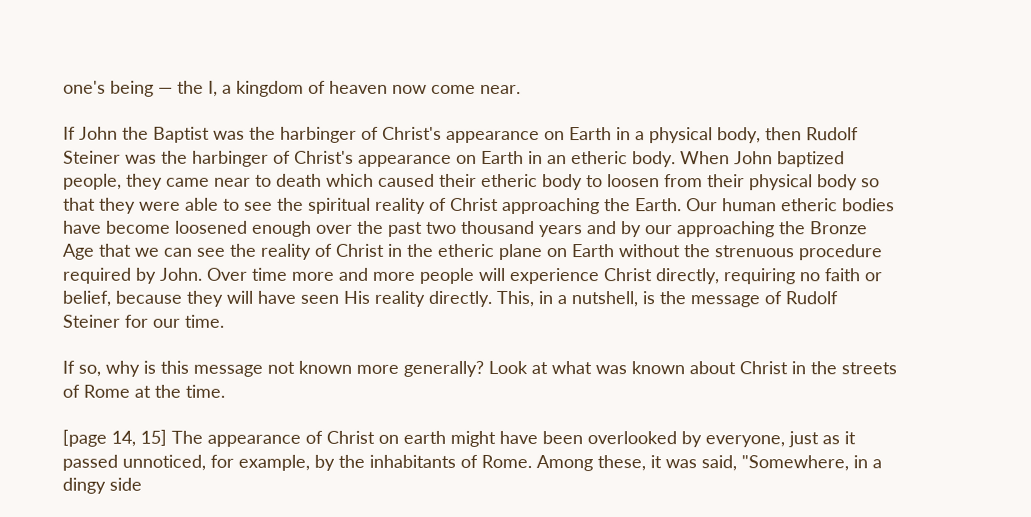one's being — the I, a kingdom of heaven now come near.

If John the Baptist was the harbinger of Christ's appearance on Earth in a physical body, then Rudolf Steiner was the harbinger of Christ's appearance on Earth in an etheric body. When John baptized people, they came near to death which caused their etheric body to loosen from their physical body so that they were able to see the spiritual reality of Christ approaching the Earth. Our human etheric bodies have become loosened enough over the past two thousand years and by our approaching the Bronze Age that we can see the reality of Christ in the etheric plane on Earth without the strenuous procedure required by John. Over time more and more people will experience Christ directly, requiring no faith or belief, because they will have seen His reality directly. This, in a nutshell, is the message of Rudolf Steiner for our time.

If so, why is this message not known more generally? Look at what was known about Christ in the streets of Rome at the time.

[page 14, 15] The appearance of Christ on earth might have been overlooked by everyone, just as it passed unnoticed, for example, by the inhabitants of Rome. Among these, it was said, "Somewhere, in a dingy side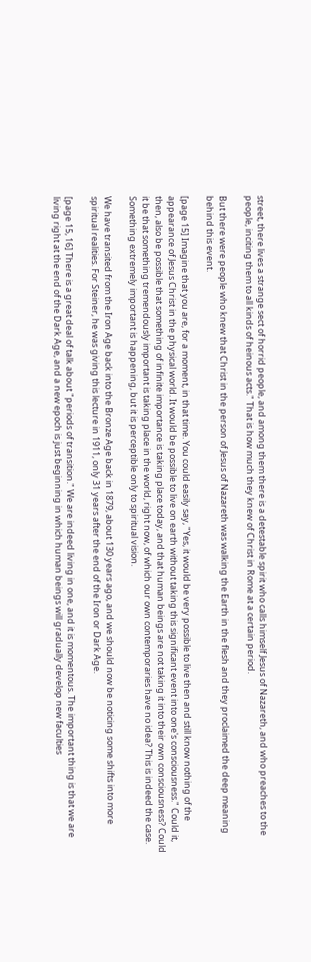street, there lives a strange sect of horrid people, and among them there is a detestable spirit who calls himself Jesus of Nazareth, and who preaches to the people, inciting them to all kinds of heinous acts." That is how much they knew of Christ in Rome at a certain period.

But there were people who knew that Christ in the person of Jesus of Nazareth was walking the Earth in the flesh and they proclaimed the deep meaning behind this event.

[page 15] Imagine that you are, for a moment, in that time. You could easily say, "Yes, it would be very possible to live then and still know nothing of the appearance of Jesus Christ in the physical world. It would be possible to live on earth without taking this significant event into one's consciousness." Could it, then, also be possible that something of infinite importance is taking place today, and that human beings are not taking it into their own consciousness? Could it be that something tremendously important is taking place in the world, right now, of which our own contemporaries have no idea? This is indeed the case. Something extremely important is happening, but it is perceptible only to spiritual vision.

We have transited from the Iron Age back into the Bronze Age back in 1879, about 130 years ago, and we should now be noticing some shifts into more spiritual realities. For Steiner, he was giving this lecture in 1911, only 31 years after the end of the Iron or Dark Age.

[page 15, 16] There is a great deal of talk about "periods of transition." We are indeed living in one, and it is momentous. The important thing is that we are living right at the end of the Dark Age, and a new epoch is just beginning in which human beings will gradually develop new faculties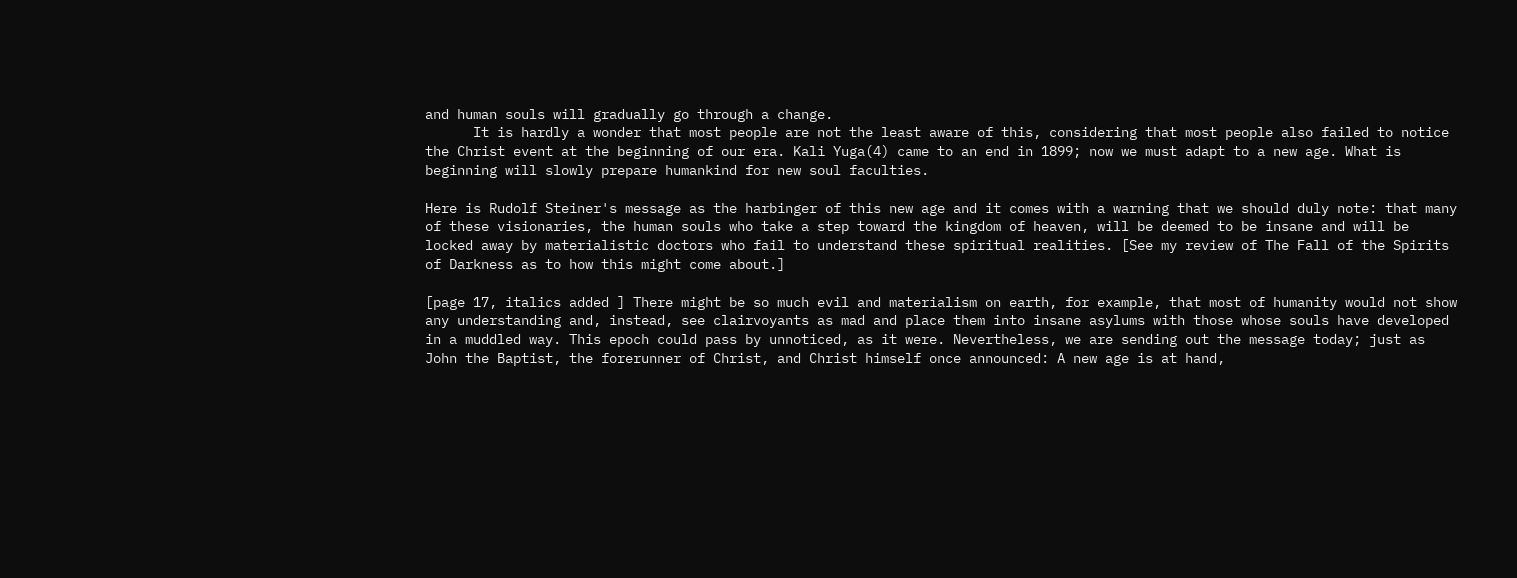and human souls will gradually go through a change.
      It is hardly a wonder that most people are not the least aware of this, considering that most people also failed to notice the Christ event at the beginning of our era. Kali Yuga(4) came to an end in 1899; now we must adapt to a new age. What is beginning will slowly prepare humankind for new soul faculties.

Here is Rudolf Steiner's message as the harbinger of this new age and it comes with a warning that we should duly note: that many of these visionaries, the human souls who take a step toward the kingdom of heaven, will be deemed to be insane and will be locked away by materialistic doctors who fail to understand these spiritual realities. [See my review of The Fall of the Spirits of Darkness as to how this might come about.]

[page 17, italics added ] There might be so much evil and materialism on earth, for example, that most of humanity would not show any understanding and, instead, see clairvoyants as mad and place them into insane asylums with those whose souls have developed in a muddled way. This epoch could pass by unnoticed, as it were. Nevertheless, we are sending out the message today; just as John the Baptist, the forerunner of Christ, and Christ himself once announced: A new age is at hand,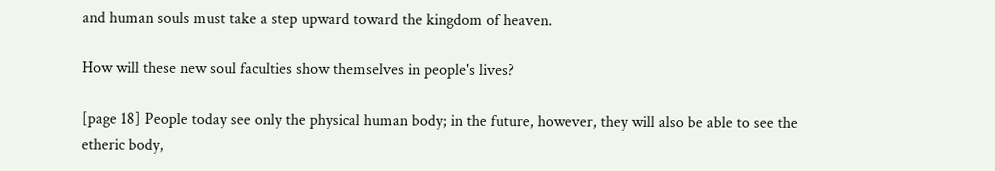and human souls must take a step upward toward the kingdom of heaven.

How will these new soul faculties show themselves in people's lives?

[page 18] People today see only the physical human body; in the future, however, they will also be able to see the etheric body,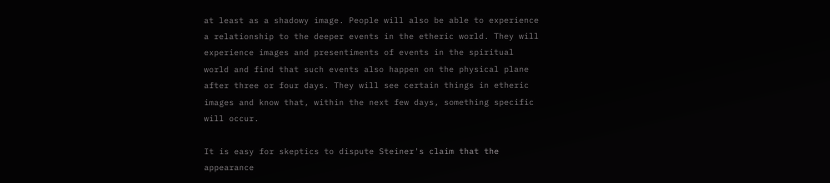at least as a shadowy image. People will also be able to experience a relationship to the deeper events in the etheric world. They will experience images and presentiments of events in the spiritual world and find that such events also happen on the physical plane after three or four days. They will see certain things in etheric images and know that, within the next few days, something specific will occur.

It is easy for skeptics to dispute Steiner's claim that the appearance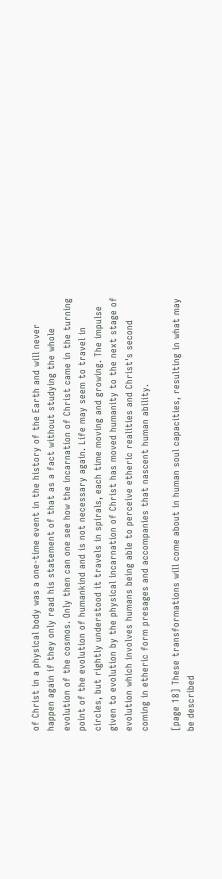of Christ in a physical body was a one-time event in the history of the Earth and will never happen again if they only read his statement of that as a fact without studying the whole evolution of the cosmos. Only then can one see how the incarnation of Christ came in the turning point of the evolution of humankind and is not necessary again. Life may seem to travel in circles, but rightly understood it travels in spirals, each time moving and growing. The impulse given to evolution by the physical incarnation of Christ has moved humanity to the next stage of evolution which involves humans being able to perceive etheric realities and Christ's second coming in etheric form presages and accompanies that nascent human ability.

[page 18] These transformations will come about in human soul capacities, resulting in what may be described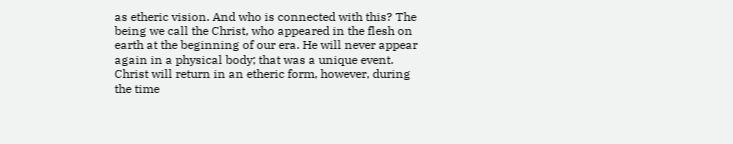as etheric vision. And who is connected with this? The being we call the Christ, who appeared in the flesh on earth at the beginning of our era. He will never appear again in a physical body; that was a unique event. Christ will return in an etheric form, however, during the time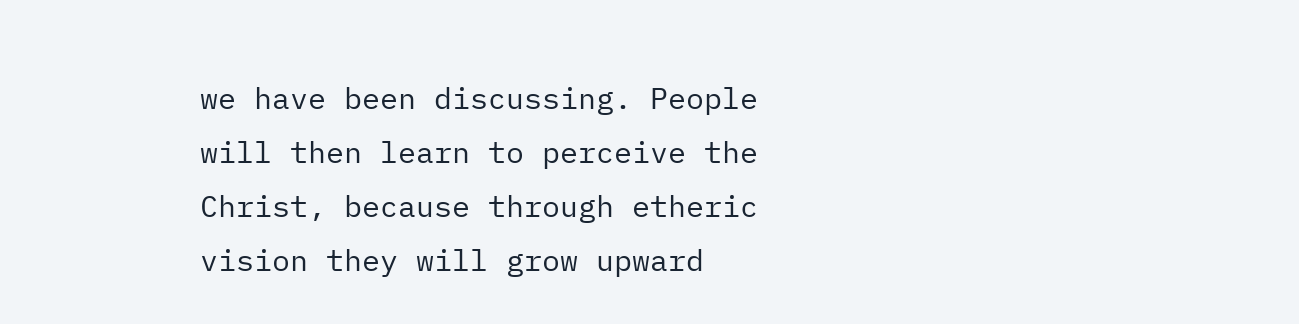we have been discussing. People will then learn to perceive the Christ, because through etheric vision they will grow upward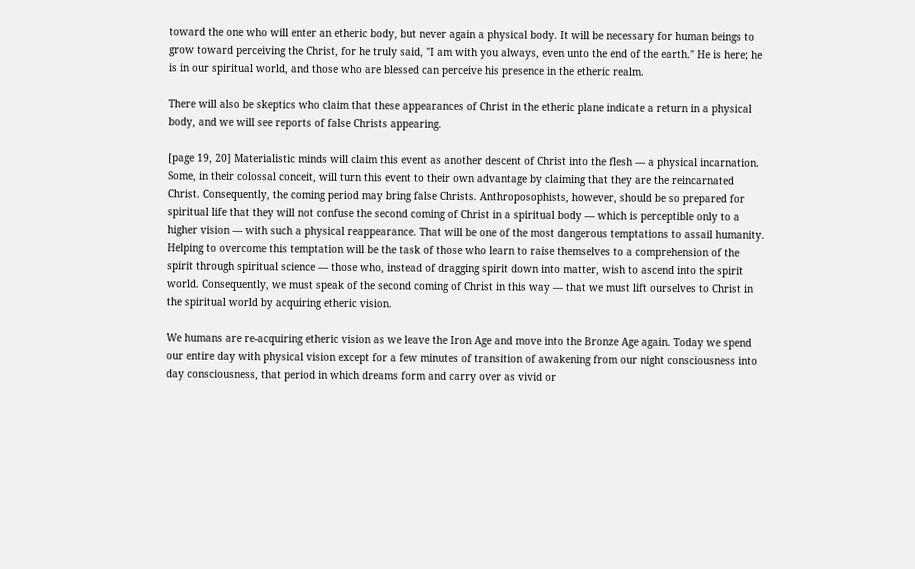toward the one who will enter an etheric body, but never again a physical body. It will be necessary for human beings to grow toward perceiving the Christ, for he truly said, "I am with you always, even unto the end of the earth." He is here; he is in our spiritual world, and those who are blessed can perceive his presence in the etheric realm.

There will also be skeptics who claim that these appearances of Christ in the etheric plane indicate a return in a physical body, and we will see reports of false Christs appearing.

[page 19, 20] Materialistic minds will claim this event as another descent of Christ into the flesh — a physical incarnation. Some, in their colossal conceit, will turn this event to their own advantage by claiming that they are the reincarnated Christ. Consequently, the coming period may bring false Christs. Anthroposophists, however, should be so prepared for spiritual life that they will not confuse the second coming of Christ in a spiritual body — which is perceptible only to a higher vision — with such a physical reappearance. That will be one of the most dangerous temptations to assail humanity. Helping to overcome this temptation will be the task of those who learn to raise themselves to a comprehension of the spirit through spiritual science — those who, instead of dragging spirit down into matter, wish to ascend into the spirit world. Consequently, we must speak of the second coming of Christ in this way — that we must lift ourselves to Christ in the spiritual world by acquiring etheric vision.

We humans are re-acquiring etheric vision as we leave the Iron Age and move into the Bronze Age again. Today we spend our entire day with physical vision except for a few minutes of transition of awakening from our night consciousness into day consciousness, that period in which dreams form and carry over as vivid or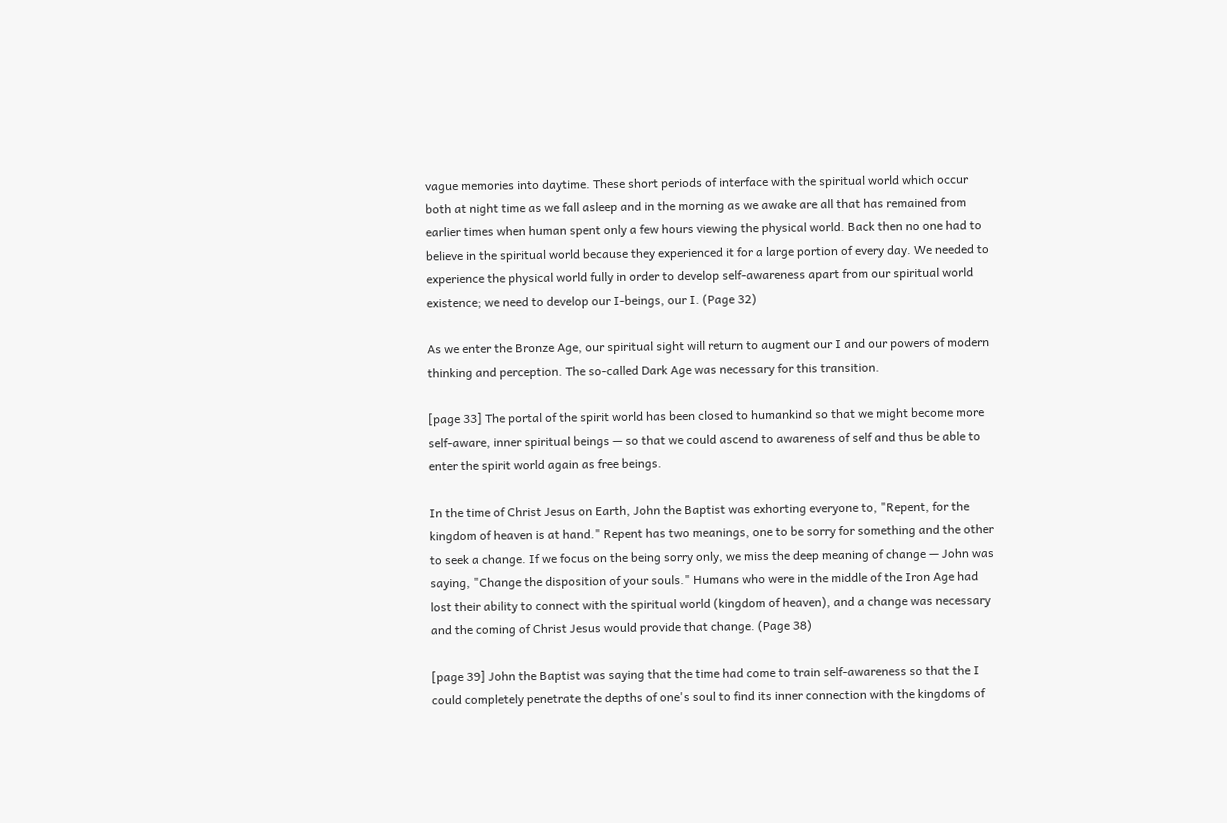vague memories into daytime. These short periods of interface with the spiritual world which occur both at night time as we fall asleep and in the morning as we awake are all that has remained from earlier times when human spent only a few hours viewing the physical world. Back then no one had to believe in the spiritual world because they experienced it for a large portion of every day. We needed to experience the physical world fully in order to develop self-awareness apart from our spiritual world existence; we need to develop our I-beings, our I. (Page 32)

As we enter the Bronze Age, our spiritual sight will return to augment our I and our powers of modern thinking and perception. The so-called Dark Age was necessary for this transition.

[page 33] The portal of the spirit world has been closed to humankind so that we might become more self-aware, inner spiritual beings — so that we could ascend to awareness of self and thus be able to enter the spirit world again as free beings.

In the time of Christ Jesus on Earth, John the Baptist was exhorting everyone to, "Repent, for the kingdom of heaven is at hand." Repent has two meanings, one to be sorry for something and the other to seek a change. If we focus on the being sorry only, we miss the deep meaning of change — John was saying, "Change the disposition of your souls." Humans who were in the middle of the Iron Age had lost their ability to connect with the spiritual world (kingdom of heaven), and a change was necessary and the coming of Christ Jesus would provide that change. (Page 38)

[page 39] John the Baptist was saying that the time had come to train self-awareness so that the I could completely penetrate the depths of one's soul to find its inner connection with the kingdoms of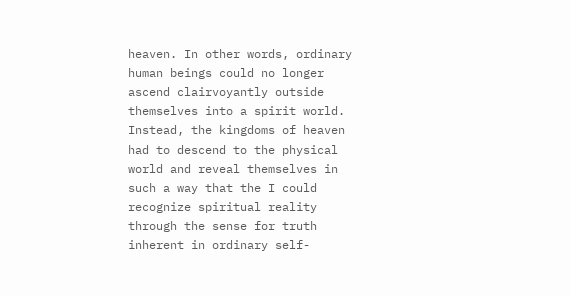heaven. In other words, ordinary human beings could no longer ascend clairvoyantly outside themselves into a spirit world. Instead, the kingdoms of heaven had to descend to the physical world and reveal themselves in such a way that the I could recognize spiritual reality through the sense for truth inherent in ordinary self-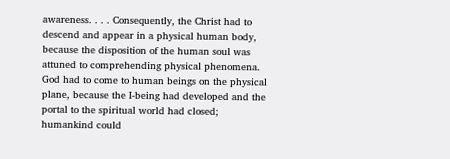awareness. . . . Consequently, the Christ had to descend and appear in a physical human body, because the disposition of the human soul was attuned to comprehending physical phenomena. God had to come to human beings on the physical plane, because the I-being had developed and the portal to the spiritual world had closed; humankind could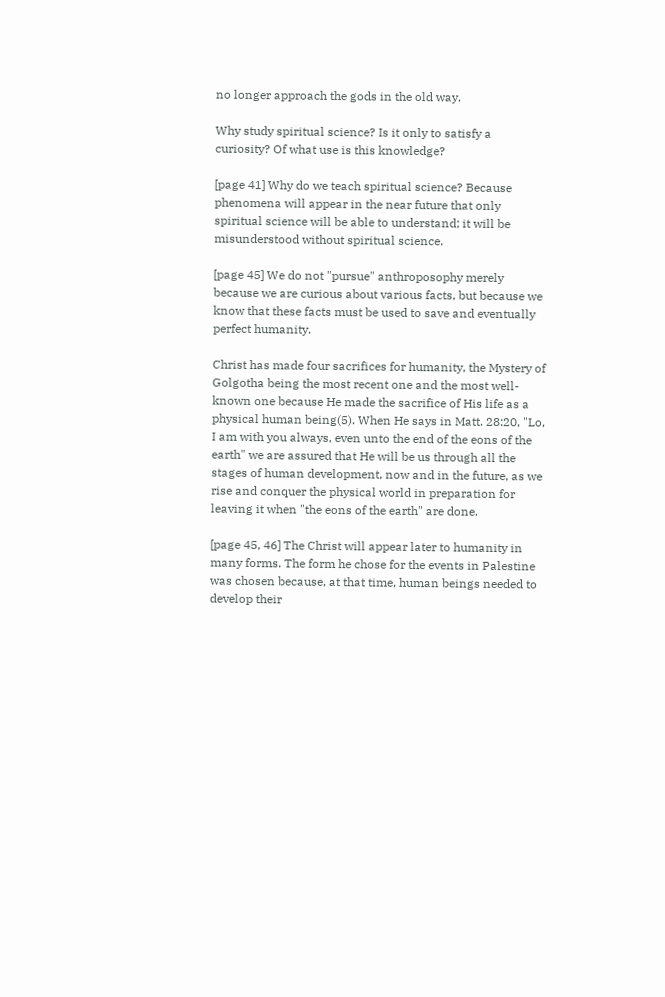no longer approach the gods in the old way.

Why study spiritual science? Is it only to satisfy a curiosity? Of what use is this knowledge?

[page 41] Why do we teach spiritual science? Because phenomena will appear in the near future that only spiritual science will be able to understand; it will be misunderstood without spiritual science.

[page 45] We do not "pursue" anthroposophy merely because we are curious about various facts, but because we know that these facts must be used to save and eventually perfect humanity.

Christ has made four sacrifices for humanity, the Mystery of Golgotha being the most recent one and the most well-known one because He made the sacrifice of His life as a physical human being(5). When He says in Matt. 28:20, "Lo, I am with you always, even unto the end of the eons of the earth" we are assured that He will be us through all the stages of human development, now and in the future, as we rise and conquer the physical world in preparation for leaving it when "the eons of the earth" are done.

[page 45, 46] The Christ will appear later to humanity in many forms. The form he chose for the events in Palestine was chosen because, at that time, human beings needed to develop their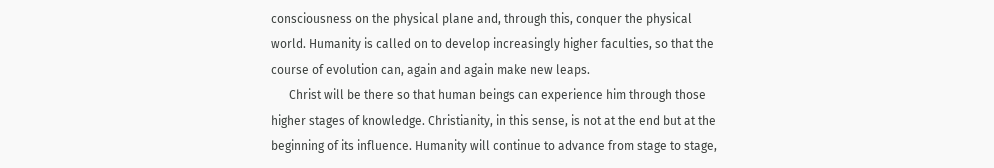consciousness on the physical plane and, through this, conquer the physical world. Humanity is called on to develop increasingly higher faculties, so that the course of evolution can, again and again make new leaps.
      Christ will be there so that human beings can experience him through those higher stages of knowledge. Christianity, in this sense, is not at the end but at the beginning of its influence. Humanity will continue to advance from stage to stage,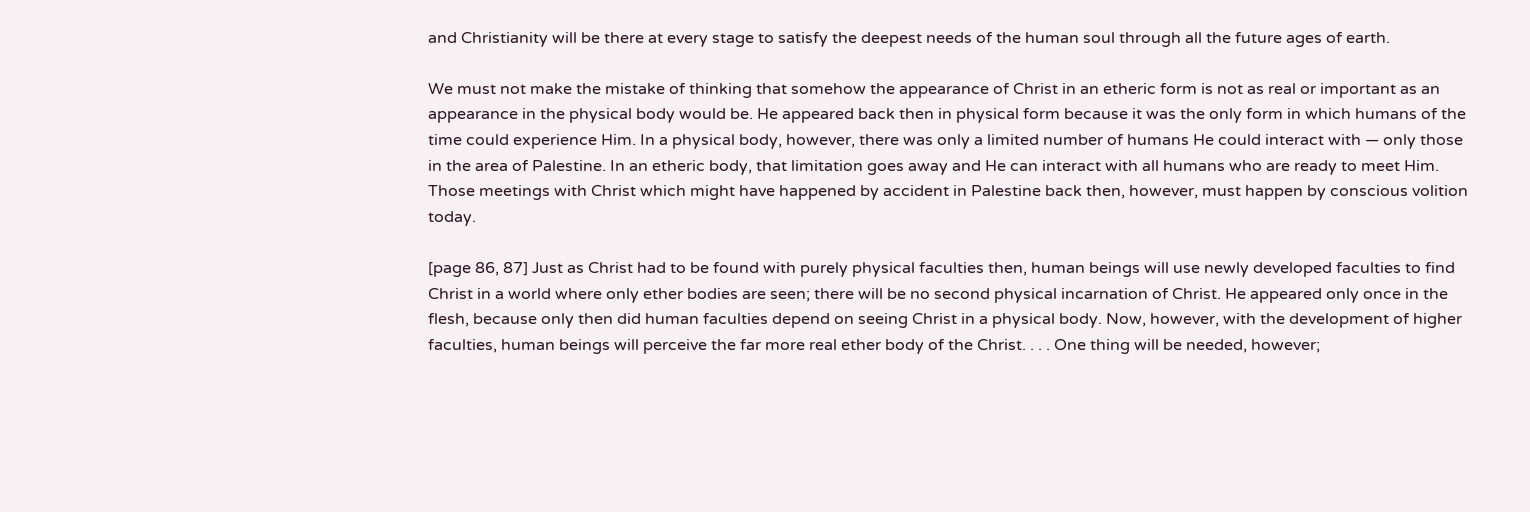and Christianity will be there at every stage to satisfy the deepest needs of the human soul through all the future ages of earth.

We must not make the mistake of thinking that somehow the appearance of Christ in an etheric form is not as real or important as an appearance in the physical body would be. He appeared back then in physical form because it was the only form in which humans of the time could experience Him. In a physical body, however, there was only a limited number of humans He could interact with — only those in the area of Palestine. In an etheric body, that limitation goes away and He can interact with all humans who are ready to meet Him. Those meetings with Christ which might have happened by accident in Palestine back then, however, must happen by conscious volition today.

[page 86, 87] Just as Christ had to be found with purely physical faculties then, human beings will use newly developed faculties to find Christ in a world where only ether bodies are seen; there will be no second physical incarnation of Christ. He appeared only once in the flesh, because only then did human faculties depend on seeing Christ in a physical body. Now, however, with the development of higher faculties, human beings will perceive the far more real ether body of the Christ. . . . One thing will be needed, however;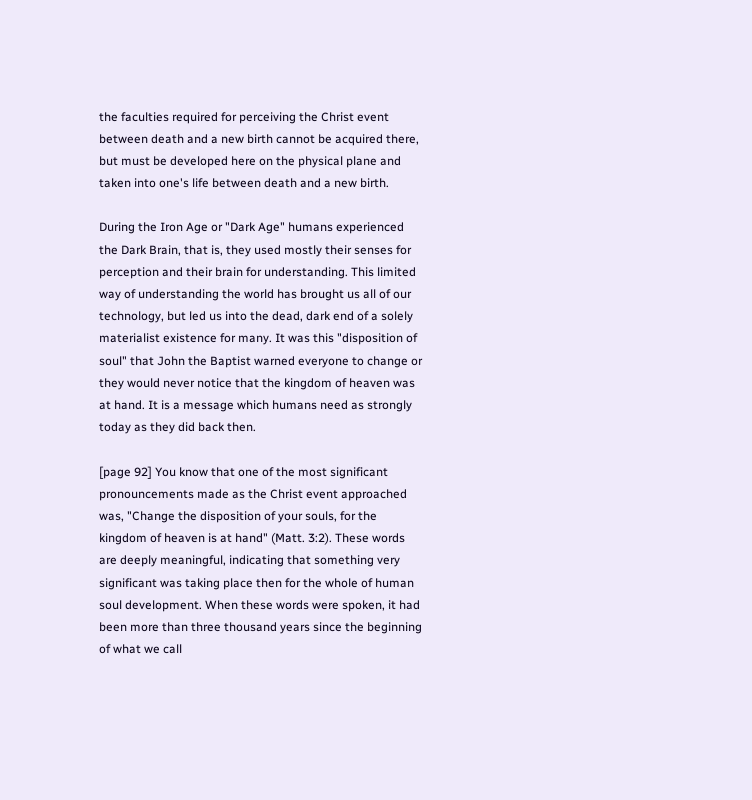the faculties required for perceiving the Christ event between death and a new birth cannot be acquired there, but must be developed here on the physical plane and taken into one's life between death and a new birth.

During the Iron Age or "Dark Age" humans experienced the Dark Brain, that is, they used mostly their senses for perception and their brain for understanding. This limited way of understanding the world has brought us all of our technology, but led us into the dead, dark end of a solely materialist existence for many. It was this "disposition of soul" that John the Baptist warned everyone to change or they would never notice that the kingdom of heaven was at hand. It is a message which humans need as strongly today as they did back then.

[page 92] You know that one of the most significant pronouncements made as the Christ event approached was, "Change the disposition of your souls, for the kingdom of heaven is at hand" (Matt. 3:2). These words are deeply meaningful, indicating that something very significant was taking place then for the whole of human soul development. When these words were spoken, it had been more than three thousand years since the beginning of what we call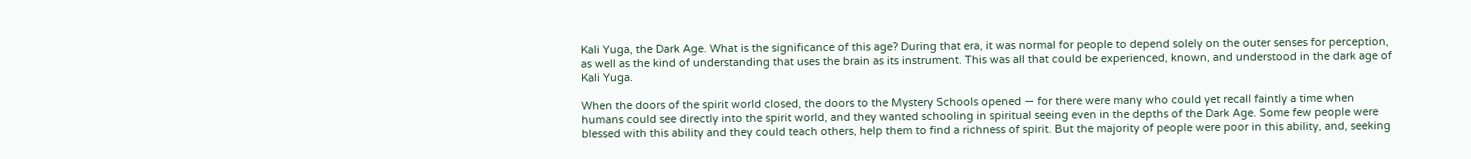Kali Yuga, the Dark Age. What is the significance of this age? During that era, it was normal for people to depend solely on the outer senses for perception, as well as the kind of understanding that uses the brain as its instrument. This was all that could be experienced, known, and understood in the dark age of Kali Yuga.

When the doors of the spirit world closed, the doors to the Mystery Schools opened — for there were many who could yet recall faintly a time when humans could see directly into the spirit world, and they wanted schooling in spiritual seeing even in the depths of the Dark Age. Some few people were blessed with this ability and they could teach others, help them to find a richness of spirit. But the majority of people were poor in this ability, and, seeking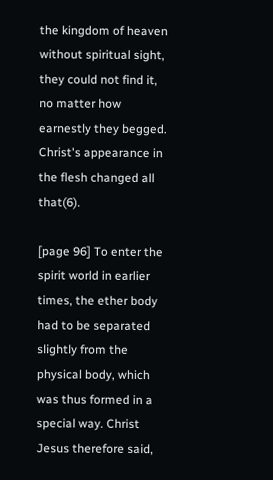the kingdom of heaven without spiritual sight, they could not find it, no matter how earnestly they begged. Christ's appearance in the flesh changed all that(6).

[page 96] To enter the spirit world in earlier times, the ether body had to be separated slightly from the physical body, which was thus formed in a special way. Christ Jesus therefore said,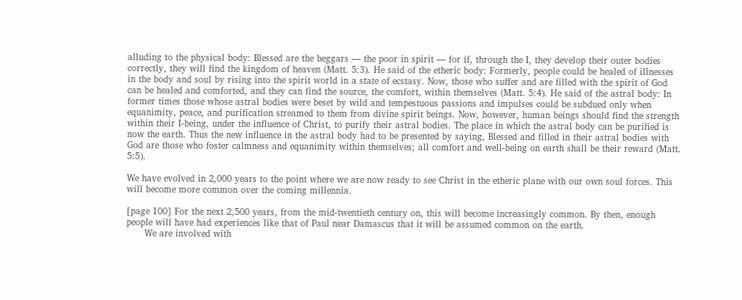alluding to the physical body: Blessed are the beggars — the poor in spirit — for if, through the I, they develop their outer bodies correctly, they will find the kingdom of heaven (Matt. 5:3). He said of the etheric body: Formerly, people could be healed of illnesses in the body and soul by rising into the spirit world in a state of ecstasy. Now, those who suffer and are filled with the spirit of God can be healed and comforted, and they can find the source, the comfort, within themselves (Matt. 5:4). He said of the astral body: In former times those whose astral bodies were beset by wild and tempestuous passions and impulses could be subdued only when equanimity, peace, and purification streamed to them from divine spirit beings. Now, however, human beings should find the strength within their I-being, under the influence of Christ, to purify their astral bodies. The place in which the astral body can be purified is now the earth. Thus the new influence in the astral body had to be presented by saying, Blessed and filled in their astral bodies with God are those who foster calmness and equanimity within themselves; all comfort and well-being on earth shall be their reward (Matt. 5:5).

We have evolved in 2,000 years to the point where we are now ready to see Christ in the etheric plane with our own soul forces. This will become more common over the coming millennia.

[page 100] For the next 2,500 years, from the mid-twentieth century on, this will become increasingly common. By then, enough people will have had experiences like that of Paul near Damascus that it will be assumed common on the earth.
      We are involved with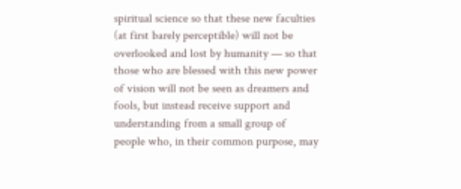spiritual science so that these new faculties (at first barely perceptible) will not be overlooked and lost by humanity — so that those who are blessed with this new power of vision will not be seen as dreamers and fools, but instead receive support and understanding from a small group of people who, in their common purpose, may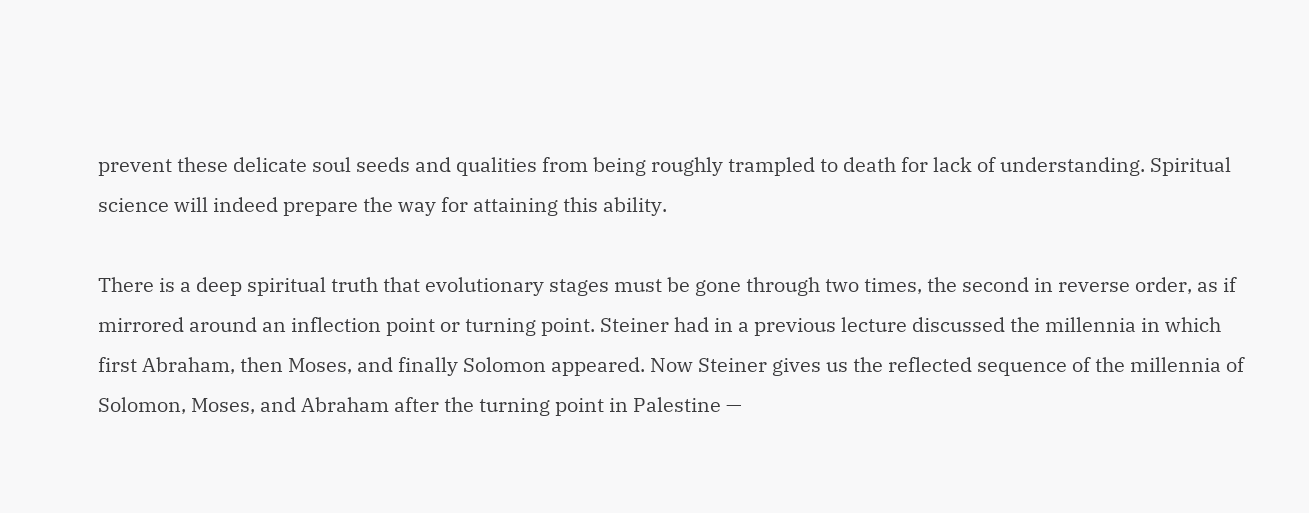prevent these delicate soul seeds and qualities from being roughly trampled to death for lack of understanding. Spiritual science will indeed prepare the way for attaining this ability.

There is a deep spiritual truth that evolutionary stages must be gone through two times, the second in reverse order, as if mirrored around an inflection point or turning point. Steiner had in a previous lecture discussed the millennia in which first Abraham, then Moses, and finally Solomon appeared. Now Steiner gives us the reflected sequence of the millennia of Solomon, Moses, and Abraham after the turning point in Palestine —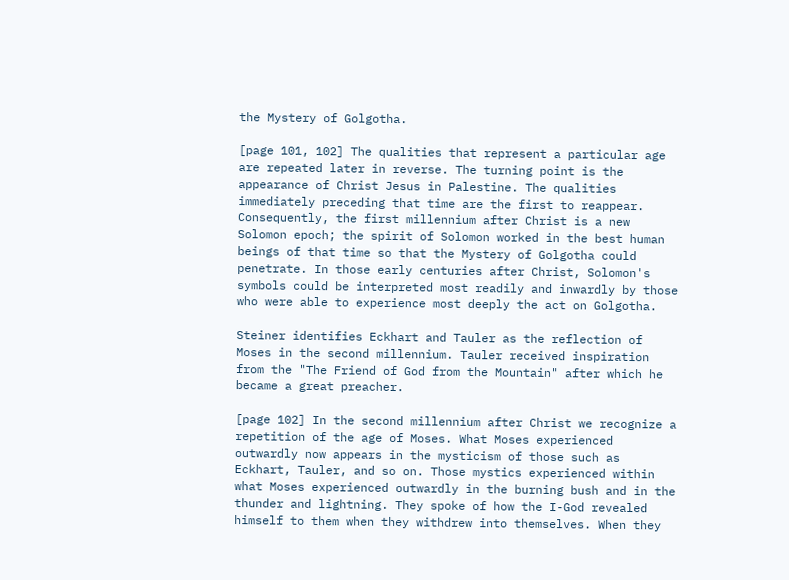the Mystery of Golgotha.

[page 101, 102] The qualities that represent a particular age are repeated later in reverse. The turning point is the appearance of Christ Jesus in Palestine. The qualities immediately preceding that time are the first to reappear. Consequently, the first millennium after Christ is a new Solomon epoch; the spirit of Solomon worked in the best human beings of that time so that the Mystery of Golgotha could penetrate. In those early centuries after Christ, Solomon's symbols could be interpreted most readily and inwardly by those who were able to experience most deeply the act on Golgotha.

Steiner identifies Eckhart and Tauler as the reflection of Moses in the second millennium. Tauler received inspiration from the "The Friend of God from the Mountain" after which he became a great preacher.

[page 102] In the second millennium after Christ we recognize a repetition of the age of Moses. What Moses experienced outwardly now appears in the mysticism of those such as Eckhart, Tauler, and so on. Those mystics experienced within what Moses experienced outwardly in the burning bush and in the thunder and lightning. They spoke of how the I-God revealed himself to them when they withdrew into themselves. When they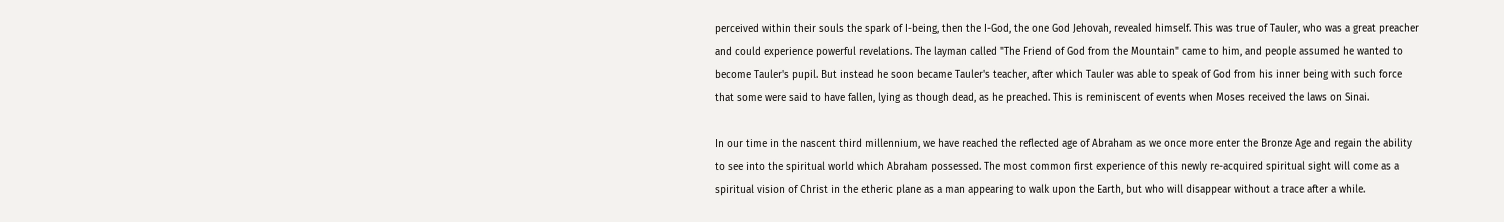perceived within their souls the spark of I-being, then the I-God, the one God Jehovah, revealed himself. This was true of Tauler, who was a great preacher and could experience powerful revelations. The layman called "The Friend of God from the Mountain" came to him, and people assumed he wanted to become Tauler's pupil. But instead he soon became Tauler's teacher, after which Tauler was able to speak of God from his inner being with such force that some were said to have fallen, lying as though dead, as he preached. This is reminiscent of events when Moses received the laws on Sinai.

In our time in the nascent third millennium, we have reached the reflected age of Abraham as we once more enter the Bronze Age and regain the ability to see into the spiritual world which Abraham possessed. The most common first experience of this newly re-acquired spiritual sight will come as a spiritual vision of Christ in the etheric plane as a man appearing to walk upon the Earth, but who will disappear without a trace after a while.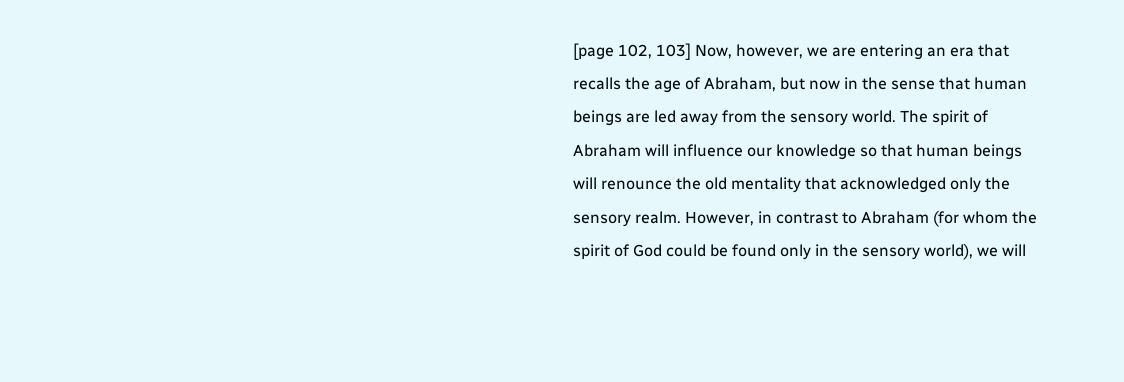[page 102, 103] Now, however, we are entering an era that recalls the age of Abraham, but now in the sense that human beings are led away from the sensory world. The spirit of Abraham will influence our knowledge so that human beings will renounce the old mentality that acknowledged only the sensory realm. However, in contrast to Abraham (for whom the spirit of God could be found only in the sensory world), we will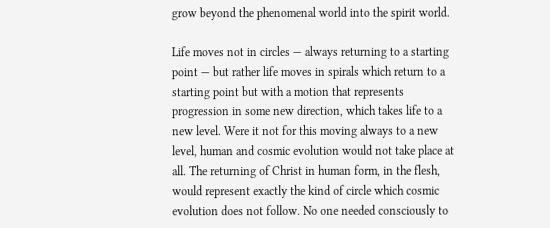grow beyond the phenomenal world into the spirit world.

Life moves not in circles — always returning to a starting point — but rather life moves in spirals which return to a starting point but with a motion that represents progression in some new direction, which takes life to a new level. Were it not for this moving always to a new level, human and cosmic evolution would not take place at all. The returning of Christ in human form, in the flesh, would represent exactly the kind of circle which cosmic evolution does not follow. No one needed consciously to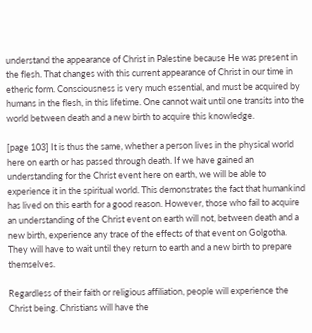understand the appearance of Christ in Palestine because He was present in the flesh. That changes with this current appearance of Christ in our time in etheric form. Consciousness is very much essential, and must be acquired by humans in the flesh, in this lifetime. One cannot wait until one transits into the world between death and a new birth to acquire this knowledge.

[page 103] It is thus the same, whether a person lives in the physical world here on earth or has passed through death. If we have gained an understanding for the Christ event here on earth, we will be able to experience it in the spiritual world. This demonstrates the fact that humankind has lived on this earth for a good reason. However, those who fail to acquire an understanding of the Christ event on earth will not, between death and a new birth, experience any trace of the effects of that event on Golgotha. They will have to wait until they return to earth and a new birth to prepare themselves.

Regardless of their faith or religious affiliation, people will experience the Christ being. Christians will have the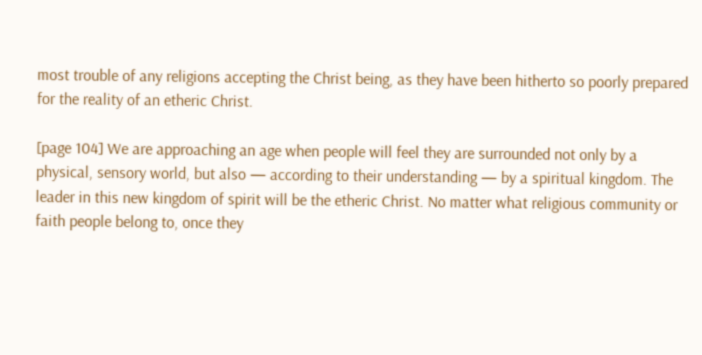most trouble of any religions accepting the Christ being, as they have been hitherto so poorly prepared for the reality of an etheric Christ.

[page 104] We are approaching an age when people will feel they are surrounded not only by a physical, sensory world, but also — according to their understanding — by a spiritual kingdom. The leader in this new kingdom of spirit will be the etheric Christ. No matter what religious community or faith people belong to, once they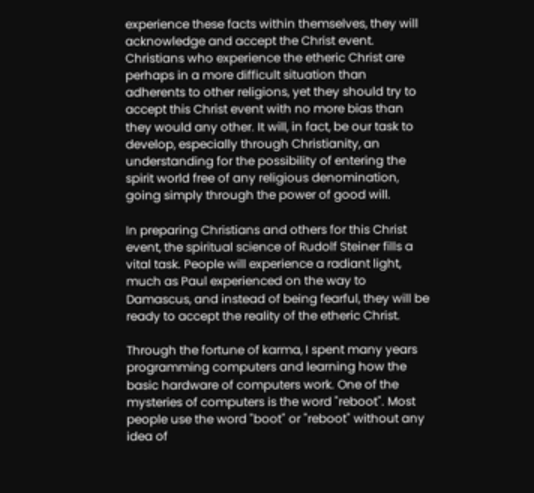experience these facts within themselves, they will acknowledge and accept the Christ event. Christians who experience the etheric Christ are perhaps in a more difficult situation than adherents to other religions, yet they should try to accept this Christ event with no more bias than they would any other. It will, in fact, be our task to develop, especially through Christianity, an understanding for the possibility of entering the spirit world free of any religious denomination, going simply through the power of good will.

In preparing Christians and others for this Christ event, the spiritual science of Rudolf Steiner fills a vital task. People will experience a radiant light, much as Paul experienced on the way to Damascus, and instead of being fearful, they will be ready to accept the reality of the etheric Christ.

Through the fortune of karma, I spent many years programming computers and learning how the basic hardware of computers work. One of the mysteries of computers is the word "reboot". Most people use the word "boot" or "reboot" without any idea of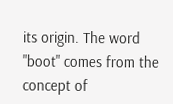its origin. The word "boot" comes from the concept of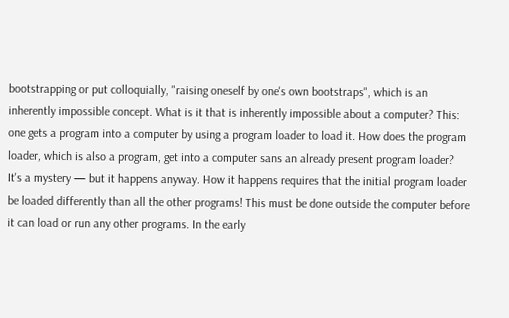bootstrapping or put colloquially, "raising oneself by one's own bootstraps", which is an inherently impossible concept. What is it that is inherently impossible about a computer? This: one gets a program into a computer by using a program loader to load it. How does the program loader, which is also a program, get into a computer sans an already present program loader? It's a mystery — but it happens anyway. How it happens requires that the initial program loader be loaded differently than all the other programs! This must be done outside the computer before it can load or run any other programs. In the early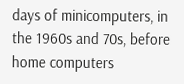days of minicomputers, in the 1960s and 70s, before home computers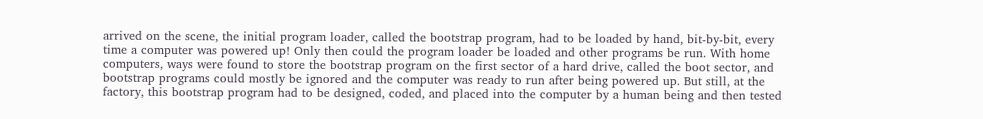arrived on the scene, the initial program loader, called the bootstrap program, had to be loaded by hand, bit-by-bit, every time a computer was powered up! Only then could the program loader be loaded and other programs be run. With home computers, ways were found to store the bootstrap program on the first sector of a hard drive, called the boot sector, and bootstrap programs could mostly be ignored and the computer was ready to run after being powered up. But still, at the factory, this bootstrap program had to be designed, coded, and placed into the computer by a human being and then tested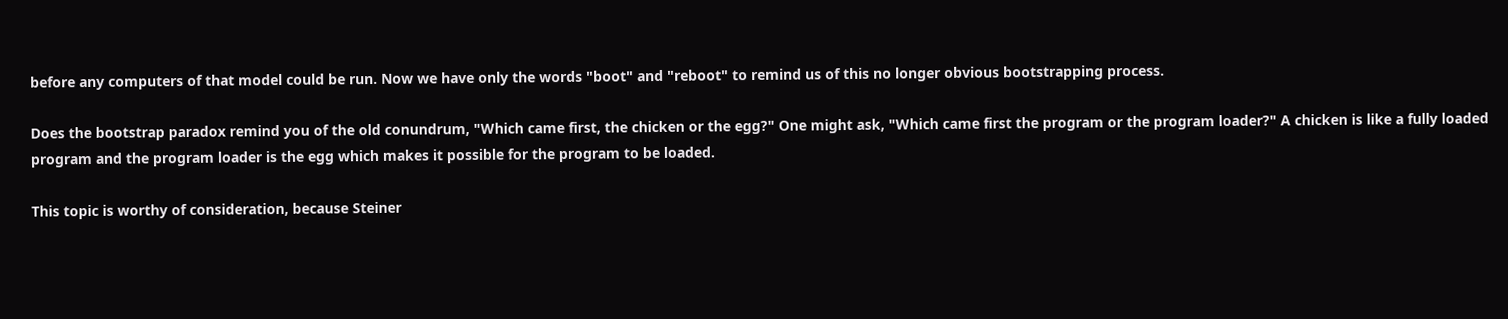before any computers of that model could be run. Now we have only the words "boot" and "reboot" to remind us of this no longer obvious bootstrapping process.

Does the bootstrap paradox remind you of the old conundrum, "Which came first, the chicken or the egg?" One might ask, "Which came first the program or the program loader?" A chicken is like a fully loaded program and the program loader is the egg which makes it possible for the program to be loaded.

This topic is worthy of consideration, because Steiner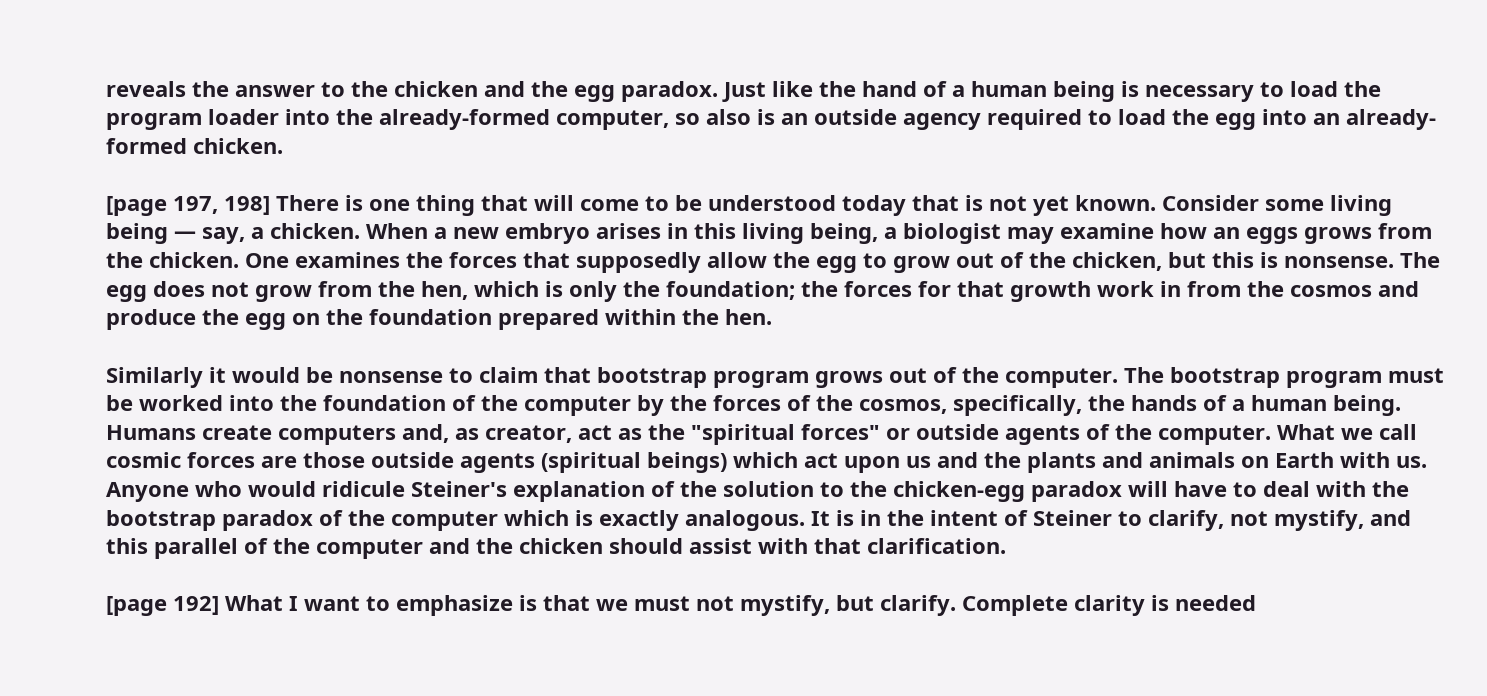reveals the answer to the chicken and the egg paradox. Just like the hand of a human being is necessary to load the program loader into the already-formed computer, so also is an outside agency required to load the egg into an already-formed chicken.

[page 197, 198] There is one thing that will come to be understood today that is not yet known. Consider some living being — say, a chicken. When a new embryo arises in this living being, a biologist may examine how an eggs grows from the chicken. One examines the forces that supposedly allow the egg to grow out of the chicken, but this is nonsense. The egg does not grow from the hen, which is only the foundation; the forces for that growth work in from the cosmos and produce the egg on the foundation prepared within the hen.

Similarly it would be nonsense to claim that bootstrap program grows out of the computer. The bootstrap program must be worked into the foundation of the computer by the forces of the cosmos, specifically, the hands of a human being. Humans create computers and, as creator, act as the "spiritual forces" or outside agents of the computer. What we call cosmic forces are those outside agents (spiritual beings) which act upon us and the plants and animals on Earth with us. Anyone who would ridicule Steiner's explanation of the solution to the chicken-egg paradox will have to deal with the bootstrap paradox of the computer which is exactly analogous. It is in the intent of Steiner to clarify, not mystify, and this parallel of the computer and the chicken should assist with that clarification.

[page 192] What I want to emphasize is that we must not mystify, but clarify. Complete clarity is needed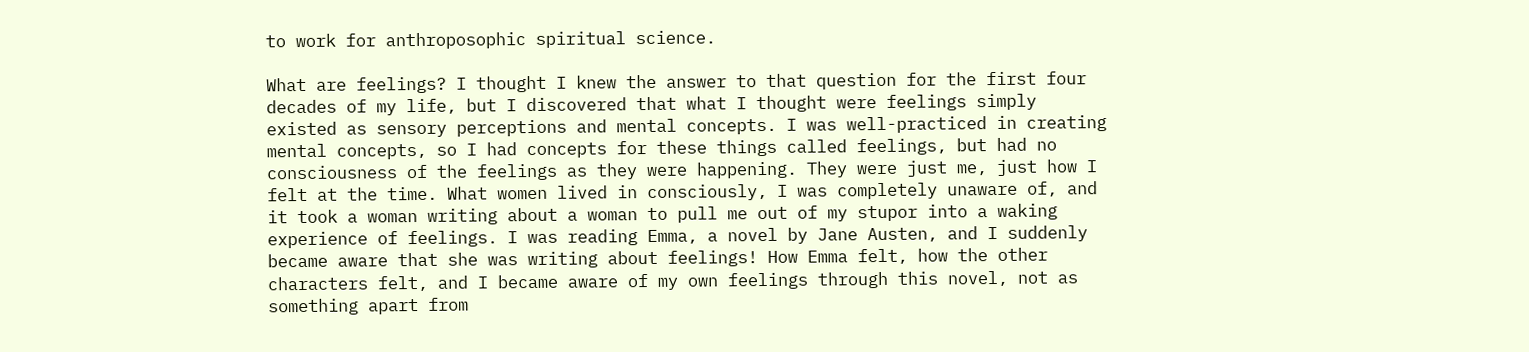to work for anthroposophic spiritual science.

What are feelings? I thought I knew the answer to that question for the first four decades of my life, but I discovered that what I thought were feelings simply existed as sensory perceptions and mental concepts. I was well-practiced in creating mental concepts, so I had concepts for these things called feelings, but had no consciousness of the feelings as they were happening. They were just me, just how I felt at the time. What women lived in consciously, I was completely unaware of, and it took a woman writing about a woman to pull me out of my stupor into a waking experience of feelings. I was reading Emma, a novel by Jane Austen, and I suddenly became aware that she was writing about feelings! How Emma felt, how the other characters felt, and I became aware of my own feelings through this novel, not as something apart from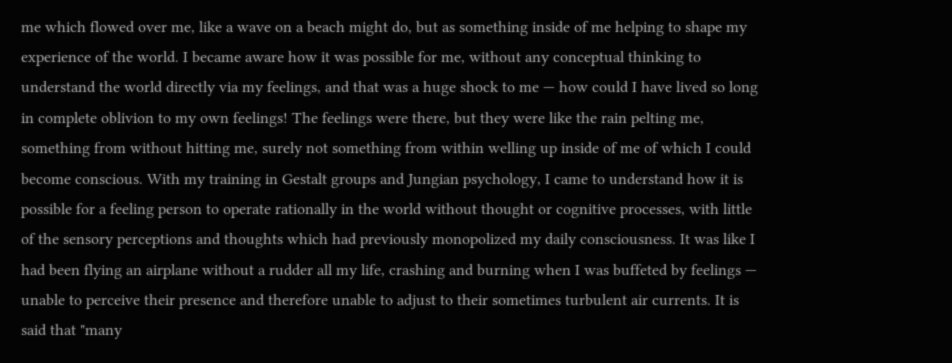me which flowed over me, like a wave on a beach might do, but as something inside of me helping to shape my experience of the world. I became aware how it was possible for me, without any conceptual thinking to understand the world directly via my feelings, and that was a huge shock to me — how could I have lived so long in complete oblivion to my own feelings! The feelings were there, but they were like the rain pelting me, something from without hitting me, surely not something from within welling up inside of me of which I could become conscious. With my training in Gestalt groups and Jungian psychology, I came to understand how it is possible for a feeling person to operate rationally in the world without thought or cognitive processes, with little of the sensory perceptions and thoughts which had previously monopolized my daily consciousness. It was like I had been flying an airplane without a rudder all my life, crashing and burning when I was buffeted by feelings — unable to perceive their presence and therefore unable to adjust to their sometimes turbulent air currents. It is said that "many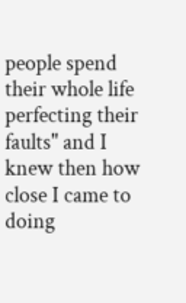people spend their whole life perfecting their faults" and I knew then how close I came to doing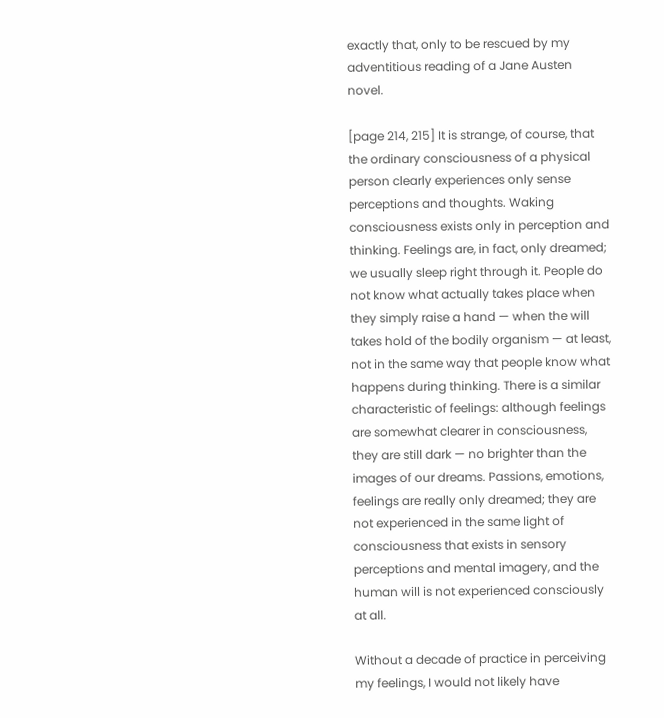exactly that, only to be rescued by my adventitious reading of a Jane Austen novel.

[page 214, 215] It is strange, of course, that the ordinary consciousness of a physical person clearly experiences only sense perceptions and thoughts. Waking consciousness exists only in perception and thinking. Feelings are, in fact, only dreamed; we usually sleep right through it. People do not know what actually takes place when they simply raise a hand — when the will takes hold of the bodily organism — at least, not in the same way that people know what happens during thinking. There is a similar characteristic of feelings: although feelings are somewhat clearer in consciousness, they are still dark — no brighter than the images of our dreams. Passions, emotions, feelings are really only dreamed; they are not experienced in the same light of consciousness that exists in sensory perceptions and mental imagery, and the human will is not experienced consciously at all.

Without a decade of practice in perceiving my feelings, I would not likely have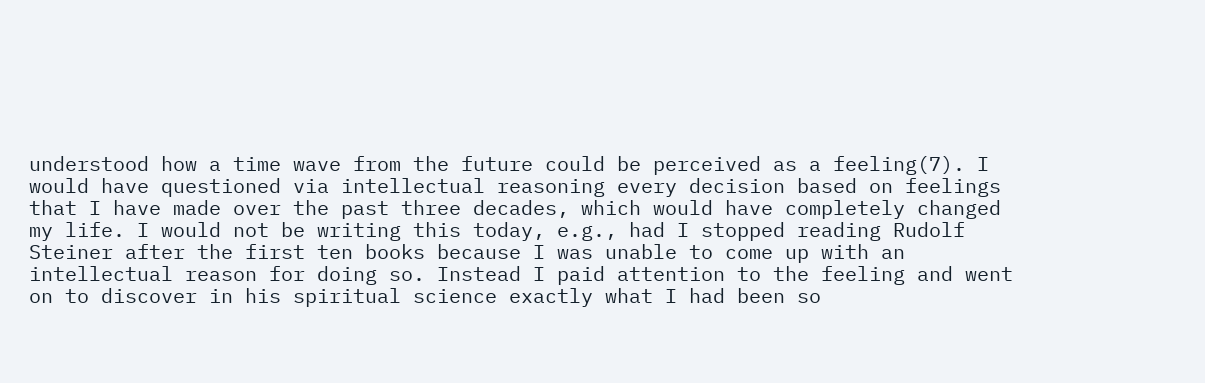understood how a time wave from the future could be perceived as a feeling(7). I would have questioned via intellectual reasoning every decision based on feelings that I have made over the past three decades, which would have completely changed my life. I would not be writing this today, e.g., had I stopped reading Rudolf Steiner after the first ten books because I was unable to come up with an intellectual reason for doing so. Instead I paid attention to the feeling and went on to discover in his spiritual science exactly what I had been so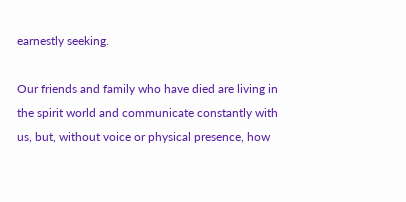earnestly seeking.

Our friends and family who have died are living in the spirit world and communicate constantly with us, but, without voice or physical presence, how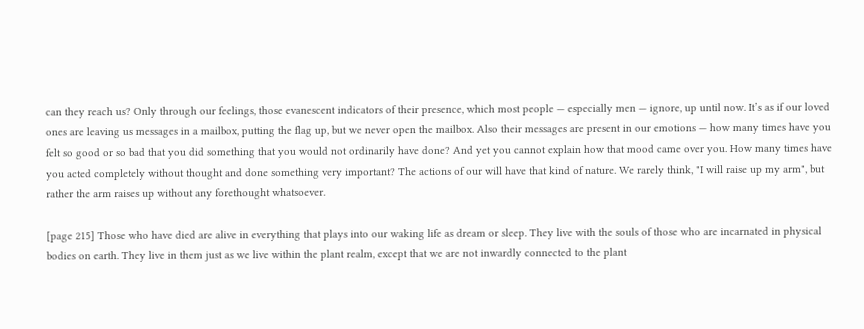can they reach us? Only through our feelings, those evanescent indicators of their presence, which most people — especially men — ignore, up until now. It’s as if our loved ones are leaving us messages in a mailbox, putting the flag up, but we never open the mailbox. Also their messages are present in our emotions — how many times have you felt so good or so bad that you did something that you would not ordinarily have done? And yet you cannot explain how that mood came over you. How many times have you acted completely without thought and done something very important? The actions of our will have that kind of nature. We rarely think, "I will raise up my arm", but rather the arm raises up without any forethought whatsoever.

[page 215] Those who have died are alive in everything that plays into our waking life as dream or sleep. They live with the souls of those who are incarnated in physical bodies on earth. They live in them just as we live within the plant realm, except that we are not inwardly connected to the plant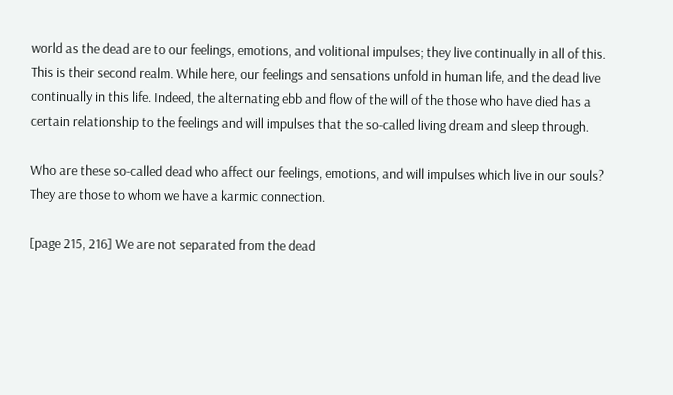world as the dead are to our feelings, emotions, and volitional impulses; they live continually in all of this. This is their second realm. While here, our feelings and sensations unfold in human life, and the dead live continually in this life. Indeed, the alternating ebb and flow of the will of the those who have died has a certain relationship to the feelings and will impulses that the so-called living dream and sleep through.

Who are these so-called dead who affect our feelings, emotions, and will impulses which live in our souls? They are those to whom we have a karmic connection.

[page 215, 216] We are not separated from the dead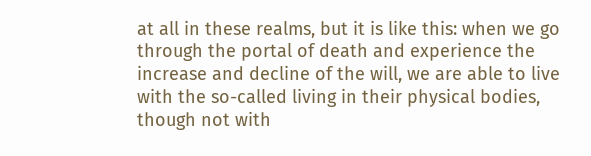at all in these realms, but it is like this: when we go through the portal of death and experience the increase and decline of the will, we are able to live with the so-called living in their physical bodies, though not with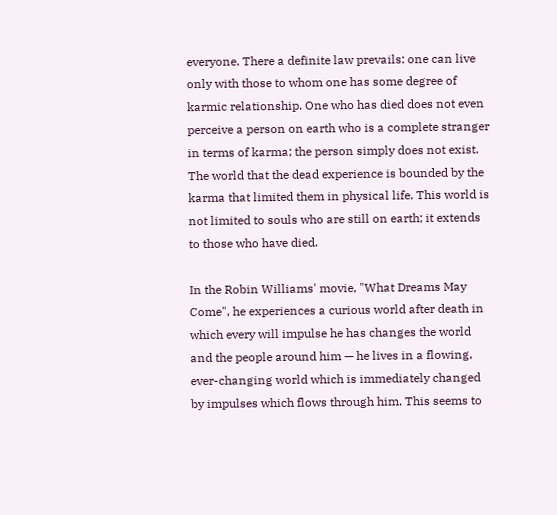everyone. There a definite law prevails: one can live only with those to whom one has some degree of karmic relationship. One who has died does not even perceive a person on earth who is a complete stranger in terms of karma; the person simply does not exist. The world that the dead experience is bounded by the karma that limited them in physical life. This world is not limited to souls who are still on earth; it extends to those who have died.

In the Robin Williams' movie, "What Dreams May Come", he experiences a curious world after death in which every will impulse he has changes the world and the people around him — he lives in a flowing, ever-changing world which is immediately changed by impulses which flows through him. This seems to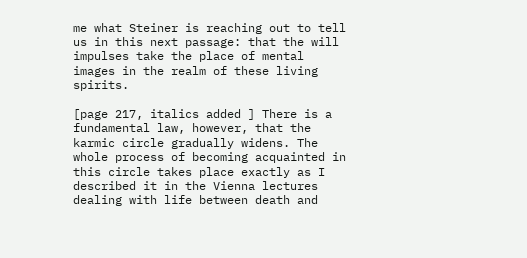me what Steiner is reaching out to tell us in this next passage: that the will impulses take the place of mental images in the realm of these living spirits.

[page 217, italics added ] There is a fundamental law, however, that the karmic circle gradually widens. The whole process of becoming acquainted in this circle takes place exactly as I described it in the Vienna lectures dealing with life between death and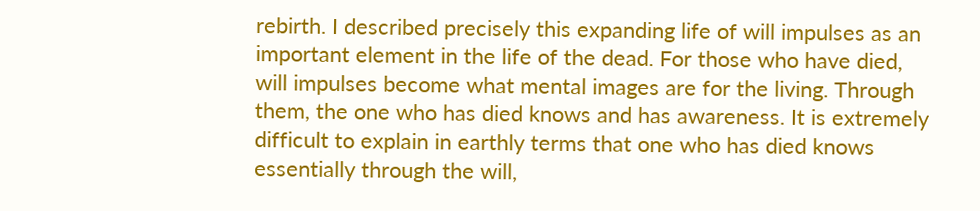rebirth. I described precisely this expanding life of will impulses as an important element in the life of the dead. For those who have died, will impulses become what mental images are for the living. Through them, the one who has died knows and has awareness. It is extremely difficult to explain in earthly terms that one who has died knows essentially through the will,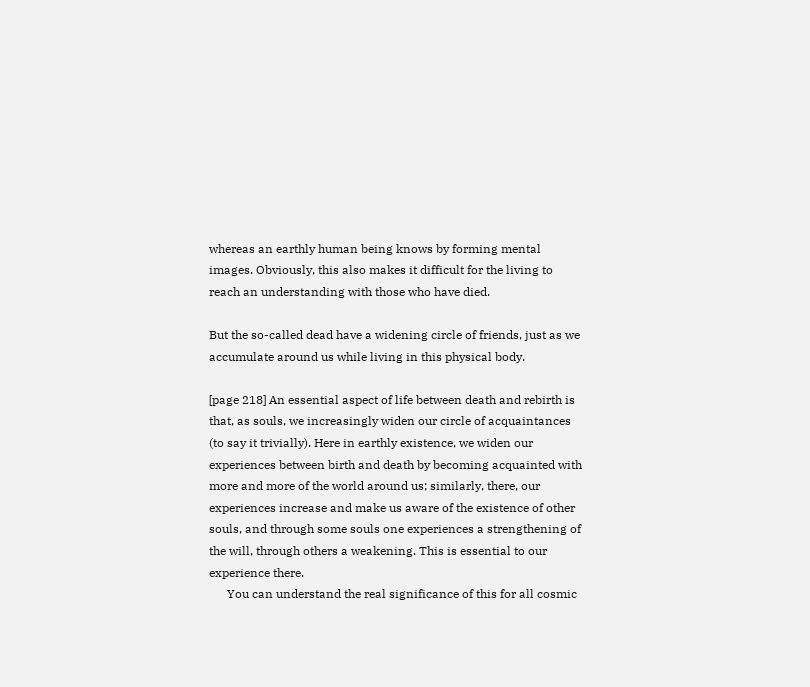whereas an earthly human being knows by forming mental images. Obviously, this also makes it difficult for the living to reach an understanding with those who have died.

But the so-called dead have a widening circle of friends, just as we accumulate around us while living in this physical body.

[page 218] An essential aspect of life between death and rebirth is that, as souls, we increasingly widen our circle of acquaintances (to say it trivially). Here in earthly existence, we widen our experiences between birth and death by becoming acquainted with more and more of the world around us; similarly, there, our experiences increase and make us aware of the existence of other souls, and through some souls one experiences a strengthening of the will, through others a weakening. This is essential to our experience there.
      You can understand the real significance of this for all cosmic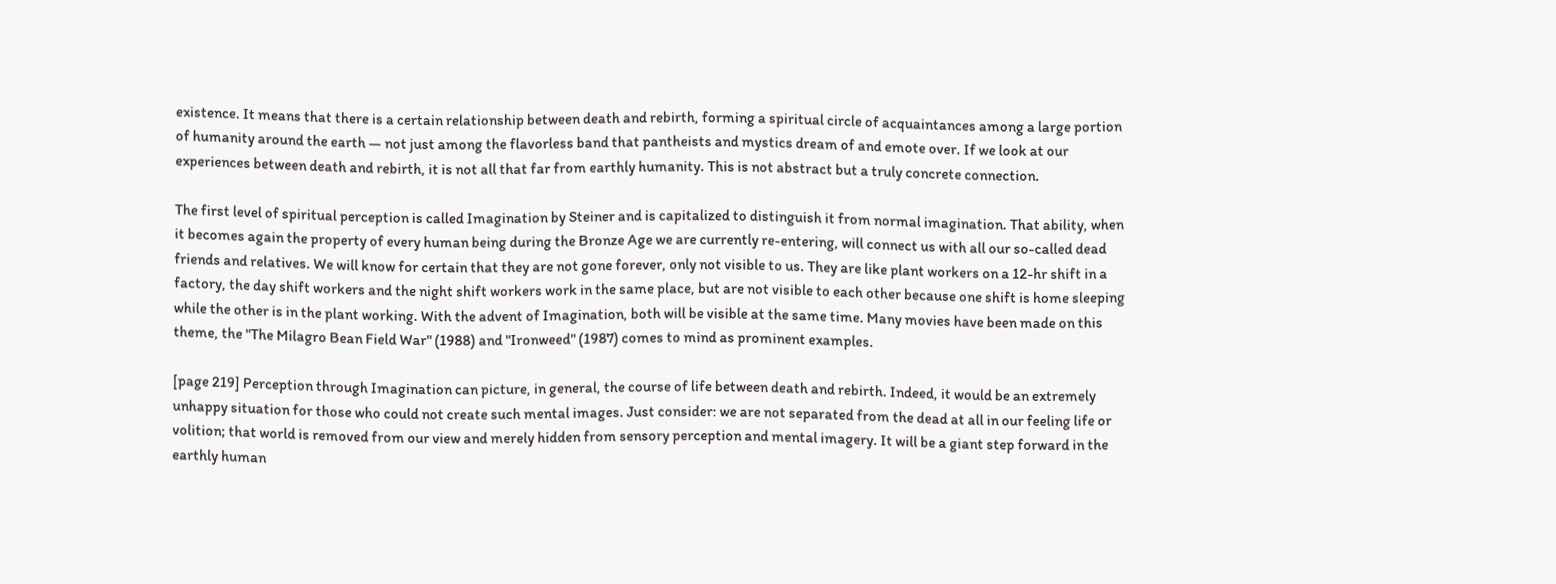existence. It means that there is a certain relationship between death and rebirth, forming a spiritual circle of acquaintances among a large portion of humanity around the earth — not just among the flavorless band that pantheists and mystics dream of and emote over. If we look at our experiences between death and rebirth, it is not all that far from earthly humanity. This is not abstract but a truly concrete connection.

The first level of spiritual perception is called Imagination by Steiner and is capitalized to distinguish it from normal imagination. That ability, when it becomes again the property of every human being during the Bronze Age we are currently re-entering, will connect us with all our so-called dead friends and relatives. We will know for certain that they are not gone forever, only not visible to us. They are like plant workers on a 12-hr shift in a factory, the day shift workers and the night shift workers work in the same place, but are not visible to each other because one shift is home sleeping while the other is in the plant working. With the advent of Imagination, both will be visible at the same time. Many movies have been made on this theme, the "The Milagro Bean Field War" (1988) and "Ironweed" (1987) comes to mind as prominent examples.

[page 219] Perception through Imagination can picture, in general, the course of life between death and rebirth. Indeed, it would be an extremely unhappy situation for those who could not create such mental images. Just consider: we are not separated from the dead at all in our feeling life or volition; that world is removed from our view and merely hidden from sensory perception and mental imagery. It will be a giant step forward in the earthly human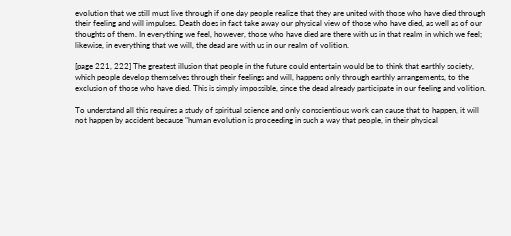evolution that we still must live through if one day people realize that they are united with those who have died through their feeling and will impulses. Death does in fact take away our physical view of those who have died, as well as of our thoughts of them. In everything we feel, however, those who have died are there with us in that realm in which we feel; likewise, in everything that we will, the dead are with us in our realm of volition.

[page 221, 222] The greatest illusion that people in the future could entertain would be to think that earthly society, which people develop themselves through their feelings and will, happens only through earthly arrangements, to the exclusion of those who have died. This is simply impossible, since the dead already participate in our feeling and volition.

To understand all this requires a study of spiritual science and only conscientious work can cause that to happen, it will not happen by accident because "human evolution is proceeding in such a way that people, in their physical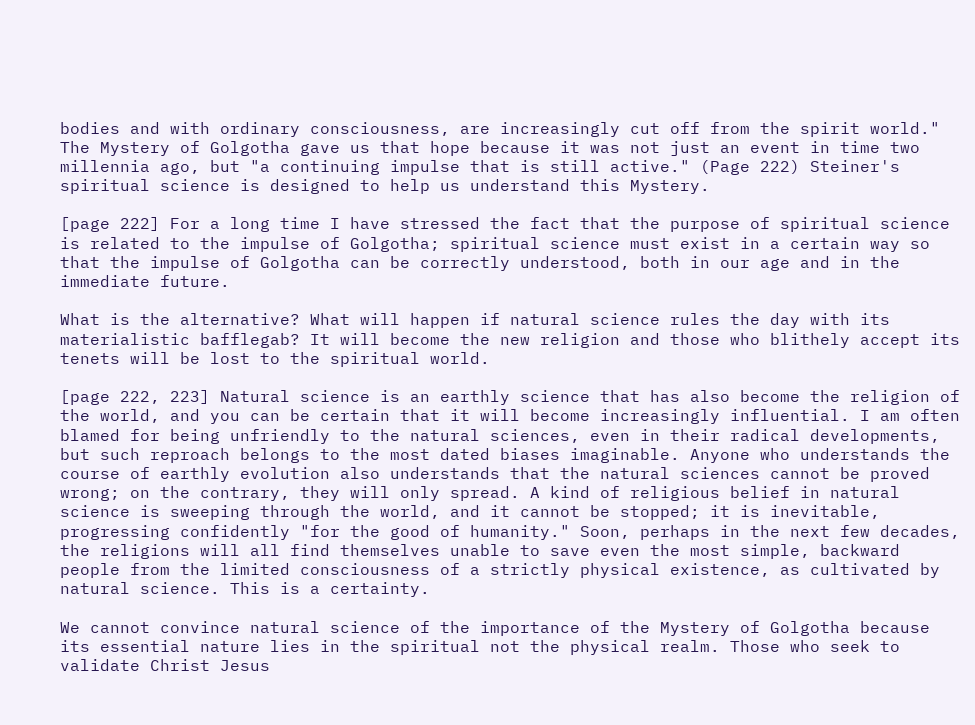bodies and with ordinary consciousness, are increasingly cut off from the spirit world." The Mystery of Golgotha gave us that hope because it was not just an event in time two millennia ago, but "a continuing impulse that is still active." (Page 222) Steiner's spiritual science is designed to help us understand this Mystery.

[page 222] For a long time I have stressed the fact that the purpose of spiritual science is related to the impulse of Golgotha; spiritual science must exist in a certain way so that the impulse of Golgotha can be correctly understood, both in our age and in the immediate future.

What is the alternative? What will happen if natural science rules the day with its materialistic bafflegab? It will become the new religion and those who blithely accept its tenets will be lost to the spiritual world.

[page 222, 223] Natural science is an earthly science that has also become the religion of the world, and you can be certain that it will become increasingly influential. I am often blamed for being unfriendly to the natural sciences, even in their radical developments, but such reproach belongs to the most dated biases imaginable. Anyone who understands the course of earthly evolution also understands that the natural sciences cannot be proved wrong; on the contrary, they will only spread. A kind of religious belief in natural science is sweeping through the world, and it cannot be stopped; it is inevitable, progressing confidently "for the good of humanity." Soon, perhaps in the next few decades, the religions will all find themselves unable to save even the most simple, backward people from the limited consciousness of a strictly physical existence, as cultivated by natural science. This is a certainty.

We cannot convince natural science of the importance of the Mystery of Golgotha because its essential nature lies in the spiritual not the physical realm. Those who seek to validate Christ Jesus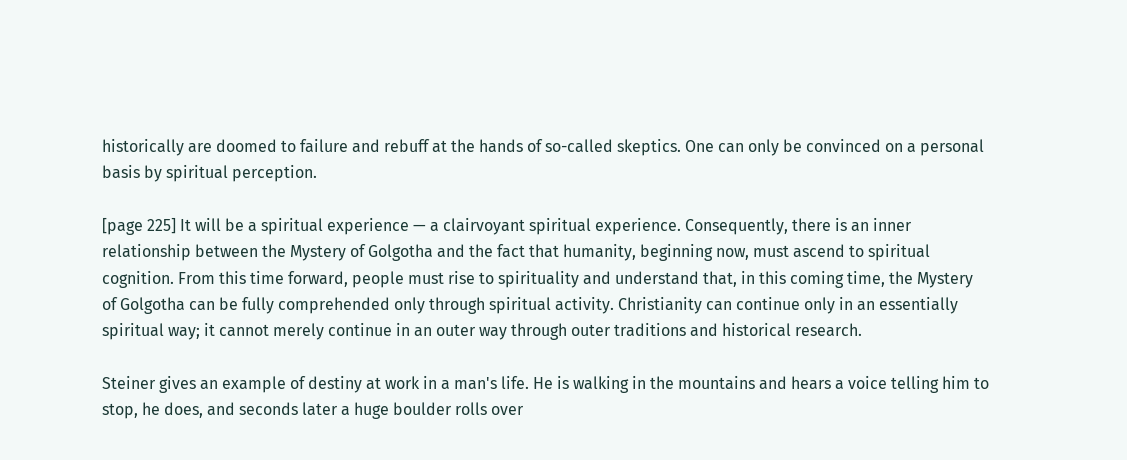historically are doomed to failure and rebuff at the hands of so-called skeptics. One can only be convinced on a personal basis by spiritual perception.

[page 225] It will be a spiritual experience — a clairvoyant spiritual experience. Consequently, there is an inner relationship between the Mystery of Golgotha and the fact that humanity, beginning now, must ascend to spiritual cognition. From this time forward, people must rise to spirituality and understand that, in this coming time, the Mystery of Golgotha can be fully comprehended only through spiritual activity. Christianity can continue only in an essentially spiritual way; it cannot merely continue in an outer way through outer traditions and historical research.

Steiner gives an example of destiny at work in a man's life. He is walking in the mountains and hears a voice telling him to stop, he does, and seconds later a huge boulder rolls over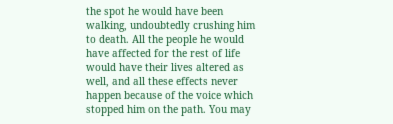the spot he would have been walking, undoubtedly crushing him to death. All the people he would have affected for the rest of life would have their lives altered as well, and all these effects never happen because of the voice which stopped him on the path. You may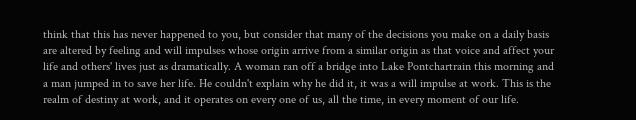think that this has never happened to you, but consider that many of the decisions you make on a daily basis are altered by feeling and will impulses whose origin arrive from a similar origin as that voice and affect your life and others' lives just as dramatically. A woman ran off a bridge into Lake Pontchartrain this morning and a man jumped in to save her life. He couldn't explain why he did it, it was a will impulse at work. This is the realm of destiny at work, and it operates on every one of us, all the time, in every moment of our life.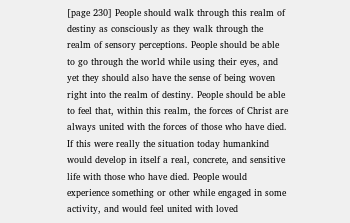[page 230] People should walk through this realm of destiny as consciously as they walk through the realm of sensory perceptions. People should be able to go through the world while using their eyes, and yet they should also have the sense of being woven right into the realm of destiny. People should be able to feel that, within this realm, the forces of Christ are always united with the forces of those who have died. If this were really the situation today humankind would develop in itself a real, concrete, and sensitive life with those who have died. People would experience something or other while engaged in some activity, and would feel united with loved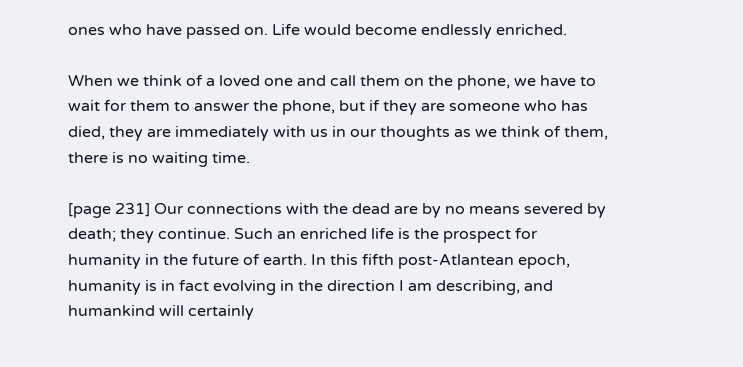ones who have passed on. Life would become endlessly enriched.

When we think of a loved one and call them on the phone, we have to wait for them to answer the phone, but if they are someone who has died, they are immediately with us in our thoughts as we think of them, there is no waiting time.

[page 231] Our connections with the dead are by no means severed by death; they continue. Such an enriched life is the prospect for humanity in the future of earth. In this fifth post-Atlantean epoch, humanity is in fact evolving in the direction I am describing, and humankind will certainly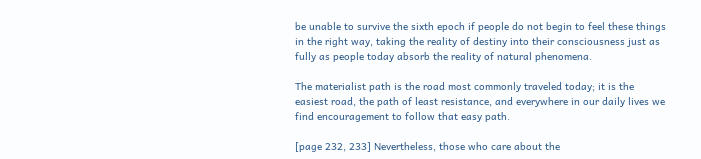be unable to survive the sixth epoch if people do not begin to feel these things in the right way, taking the reality of destiny into their consciousness just as fully as people today absorb the reality of natural phenomena.

The materialist path is the road most commonly traveled today; it is the easiest road, the path of least resistance, and everywhere in our daily lives we find encouragement to follow that easy path.

[page 232, 233] Nevertheless, those who care about the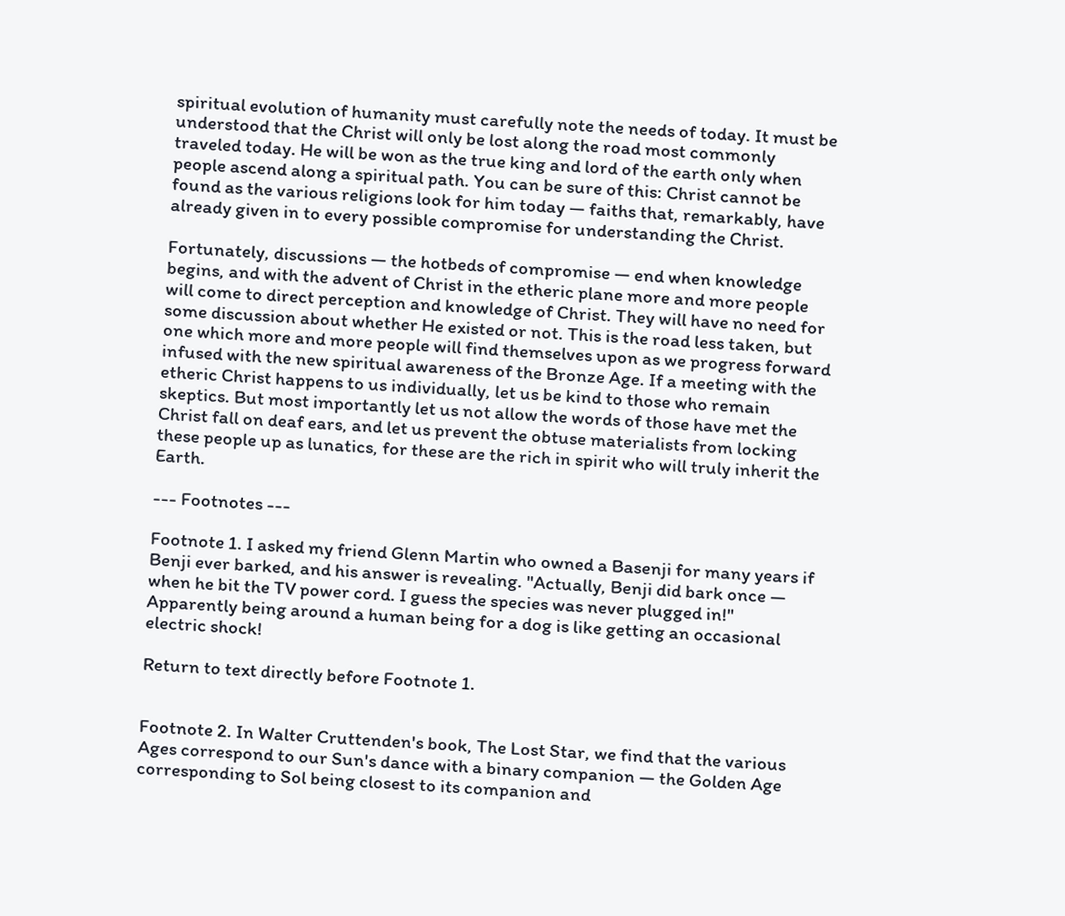spiritual evolution of humanity must carefully note the needs of today. It must be understood that the Christ will only be lost along the road most commonly traveled today. He will be won as the true king and lord of the earth only when people ascend along a spiritual path. You can be sure of this: Christ cannot be found as the various religions look for him today — faiths that, remarkably, have already given in to every possible compromise for understanding the Christ.

Fortunately, discussions — the hotbeds of compromise — end when knowledge begins, and with the advent of Christ in the etheric plane more and more people will come to direct perception and knowledge of Christ. They will have no need for some discussion about whether He existed or not. This is the road less taken, but one which more and more people will find themselves upon as we progress forward infused with the new spiritual awareness of the Bronze Age. If a meeting with the etheric Christ happens to us individually, let us be kind to those who remain skeptics. But most importantly let us not allow the words of those have met the Christ fall on deaf ears, and let us prevent the obtuse materialists from locking these people up as lunatics, for these are the rich in spirit who will truly inherit the Earth.

--- Footnotes ---

Footnote 1. I asked my friend Glenn Martin who owned a Basenji for many years if Benji ever barked, and his answer is revealing. "Actually, Benji did bark once — when he bit the TV power cord. I guess the species was never plugged in!" Apparently being around a human being for a dog is like getting an occasional electric shock!

Return to text directly before Footnote 1.


Footnote 2. In Walter Cruttenden's book, The Lost Star, we find that the various Ages correspond to our Sun's dance with a binary companion — the Golden Age corresponding to Sol being closest to its companion and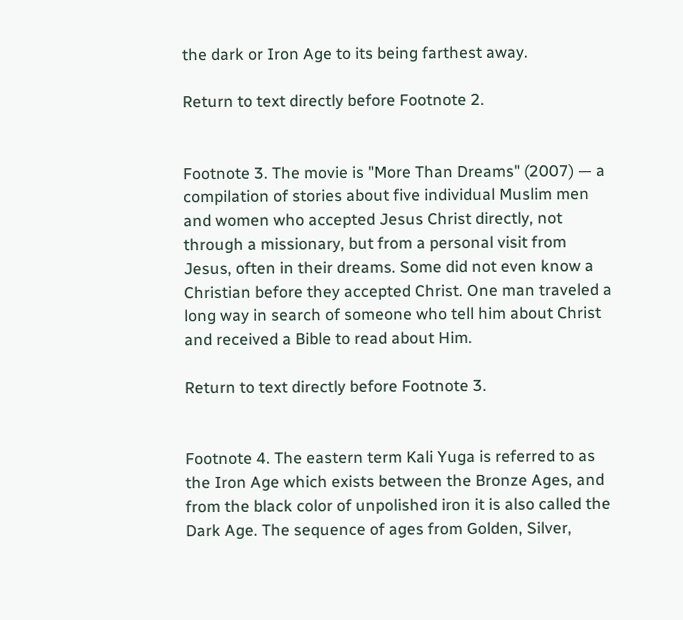the dark or Iron Age to its being farthest away.

Return to text directly before Footnote 2.


Footnote 3. The movie is "More Than Dreams" (2007) — a compilation of stories about five individual Muslim men and women who accepted Jesus Christ directly, not through a missionary, but from a personal visit from Jesus, often in their dreams. Some did not even know a Christian before they accepted Christ. One man traveled a long way in search of someone who tell him about Christ and received a Bible to read about Him.

Return to text directly before Footnote 3.


Footnote 4. The eastern term Kali Yuga is referred to as the Iron Age which exists between the Bronze Ages, and from the black color of unpolished iron it is also called the Dark Age. The sequence of ages from Golden, Silver,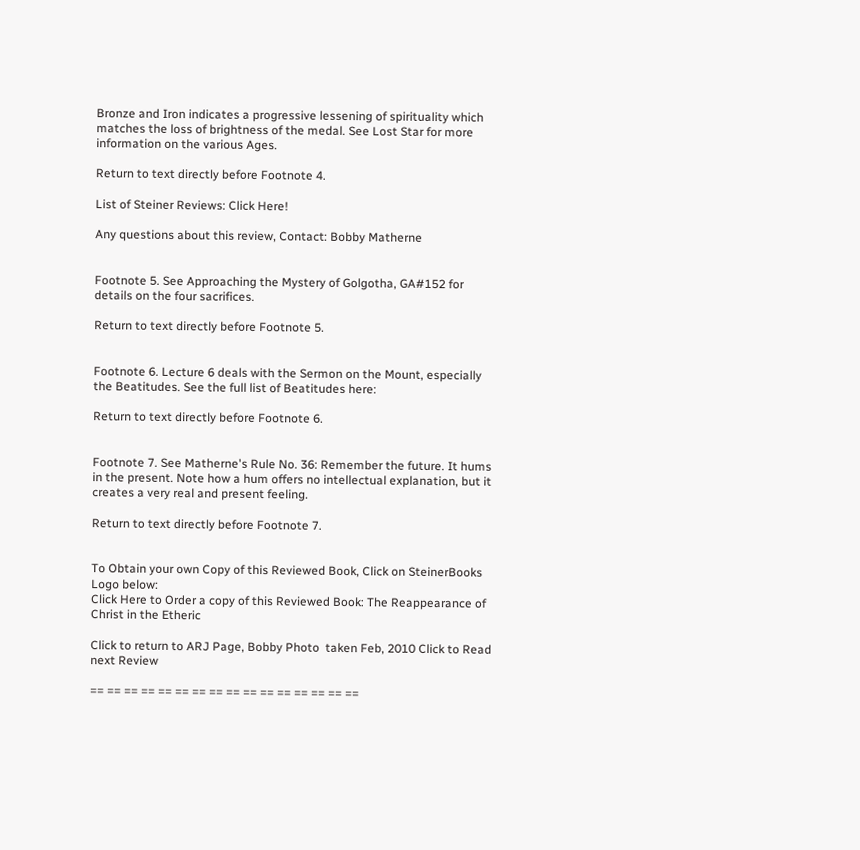Bronze and Iron indicates a progressive lessening of spirituality which matches the loss of brightness of the medal. See Lost Star for more information on the various Ages.

Return to text directly before Footnote 4.

List of Steiner Reviews: Click Here!

Any questions about this review, Contact: Bobby Matherne


Footnote 5. See Approaching the Mystery of Golgotha, GA#152 for details on the four sacrifices.

Return to text directly before Footnote 5.


Footnote 6. Lecture 6 deals with the Sermon on the Mount, especially the Beatitudes. See the full list of Beatitudes here:

Return to text directly before Footnote 6.


Footnote 7. See Matherne's Rule No. 36: Remember the future. It hums in the present. Note how a hum offers no intellectual explanation, but it creates a very real and present feeling.

Return to text directly before Footnote 7.


To Obtain your own Copy of this Reviewed Book, Click on SteinerBooks Logo below:
Click Here to Order a copy of this Reviewed Book: The Reappearance of Christ in the Etheric

Click to return to ARJ Page, Bobby Photo  taken Feb, 2010 Click to Read next Review

== == == == == == == == == == == == == == == ==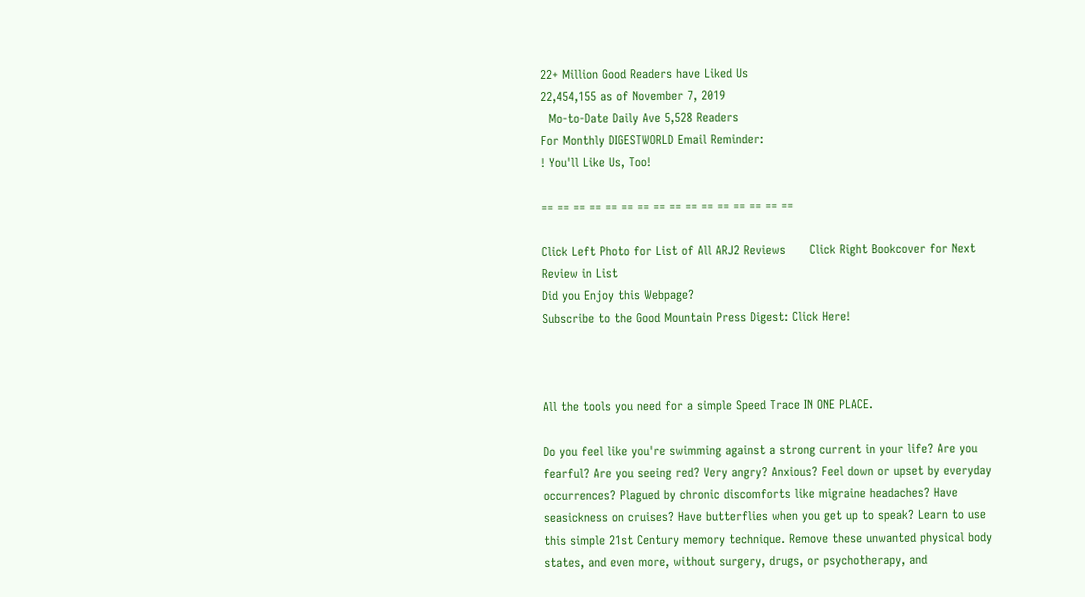22+ Million Good Readers have Liked Us
22,454,155 as of November 7, 2019
  Mo-to-Date Daily Ave 5,528 Readers
For Monthly DIGESTWORLD Email Reminder:
! You'll Like Us, Too!

== == == == == == == == == == == == == == == ==

Click Left Photo for List of All ARJ2 Reviews      Click Right Bookcover for Next Review in List
Did you Enjoy this Webpage?
Subscribe to the Good Mountain Press Digest: Click Here!



All the tools you need for a simple Speed Trace IN ONE PLACE.

Do you feel like you're swimming against a strong current in your life? Are you fearful? Are you seeing red? Very angry? Anxious? Feel down or upset by everyday occurrences? Plagued by chronic discomforts like migraine headaches? Have seasickness on cruises? Have butterflies when you get up to speak? Learn to use this simple 21st Century memory technique. Remove these unwanted physical body states, and even more, without surgery, drugs, or psychotherapy, and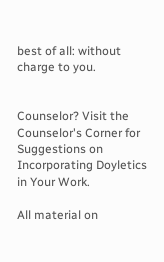best of all: without charge to you.


Counselor? Visit the Counselor's Corner for Suggestions on Incorporating Doyletics in Your Work.

All material on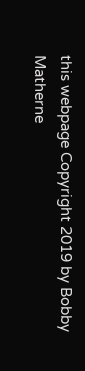this webpage Copyright 2019 by Bobby Matherne